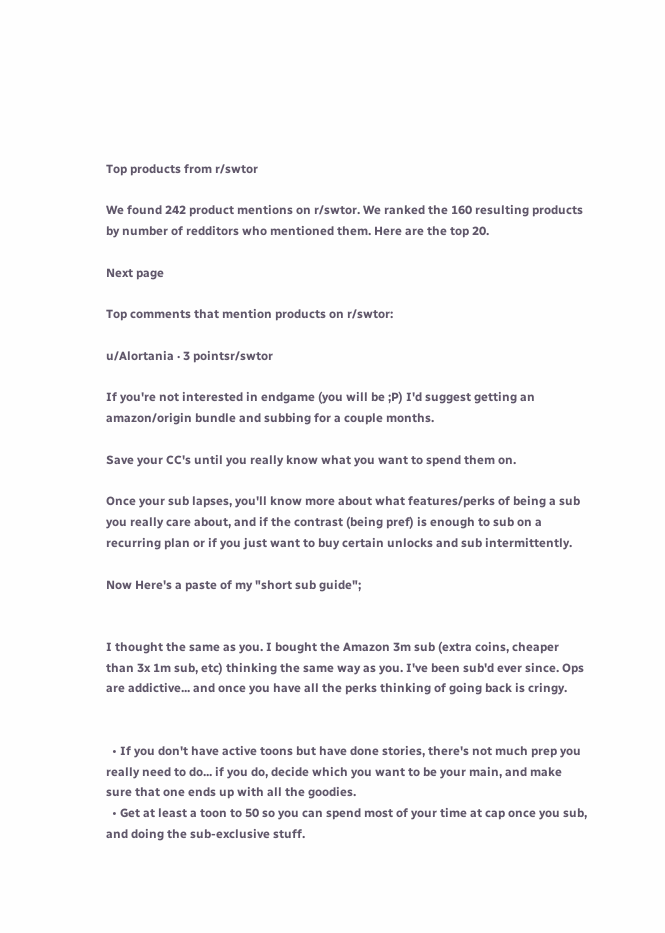Top products from r/swtor

We found 242 product mentions on r/swtor. We ranked the 160 resulting products by number of redditors who mentioned them. Here are the top 20.

Next page

Top comments that mention products on r/swtor:

u/Alortania · 3 pointsr/swtor

If you're not interested in endgame (you will be ;P) I'd suggest getting an amazon/origin bundle and subbing for a couple months.

Save your CC's until you really know what you want to spend them on.

Once your sub lapses, you'll know more about what features/perks of being a sub you really care about, and if the contrast (being pref) is enough to sub on a recurring plan or if you just want to buy certain unlocks and sub intermittently.

Now Here's a paste of my "short sub guide";


I thought the same as you. I bought the Amazon 3m sub (extra coins, cheaper than 3x 1m sub, etc) thinking the same way as you. I've been sub'd ever since. Ops are addictive... and once you have all the perks thinking of going back is cringy.


  • If you don't have active toons but have done stories, there's not much prep you really need to do... if you do, decide which you want to be your main, and make sure that one ends up with all the goodies.
  • Get at least a toon to 50 so you can spend most of your time at cap once you sub, and doing the sub-exclusive stuff.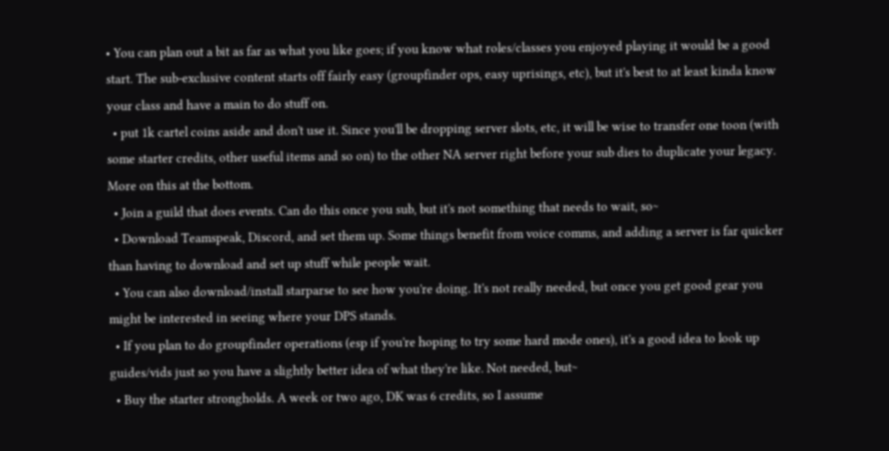• You can plan out a bit as far as what you like goes; if you know what roles/classes you enjoyed playing it would be a good start. The sub-exclusive content starts off fairly easy (groupfinder ops, easy uprisings, etc), but it's best to at least kinda know your class and have a main to do stuff on.
  • put 1k cartel coins aside and don't use it. Since you'll be dropping server slots, etc, it will be wise to transfer one toon (with some starter credits, other useful items and so on) to the other NA server right before your sub dies to duplicate your legacy. More on this at the bottom.
  • Join a guild that does events. Can do this once you sub, but it's not something that needs to wait, so~
  • Download Teamspeak, Discord, and set them up. Some things benefit from voice comms, and adding a server is far quicker than having to download and set up stuff while people wait.
  • You can also download/install starparse to see how you're doing. It's not really needed, but once you get good gear you might be interested in seeing where your DPS stands.
  • If you plan to do groupfinder operations (esp if you're hoping to try some hard mode ones), it's a good idea to look up guides/vids just so you have a slightly better idea of what they're like. Not needed, but~
  • Buy the starter strongholds. A week or two ago, DK was 6 credits, so I assume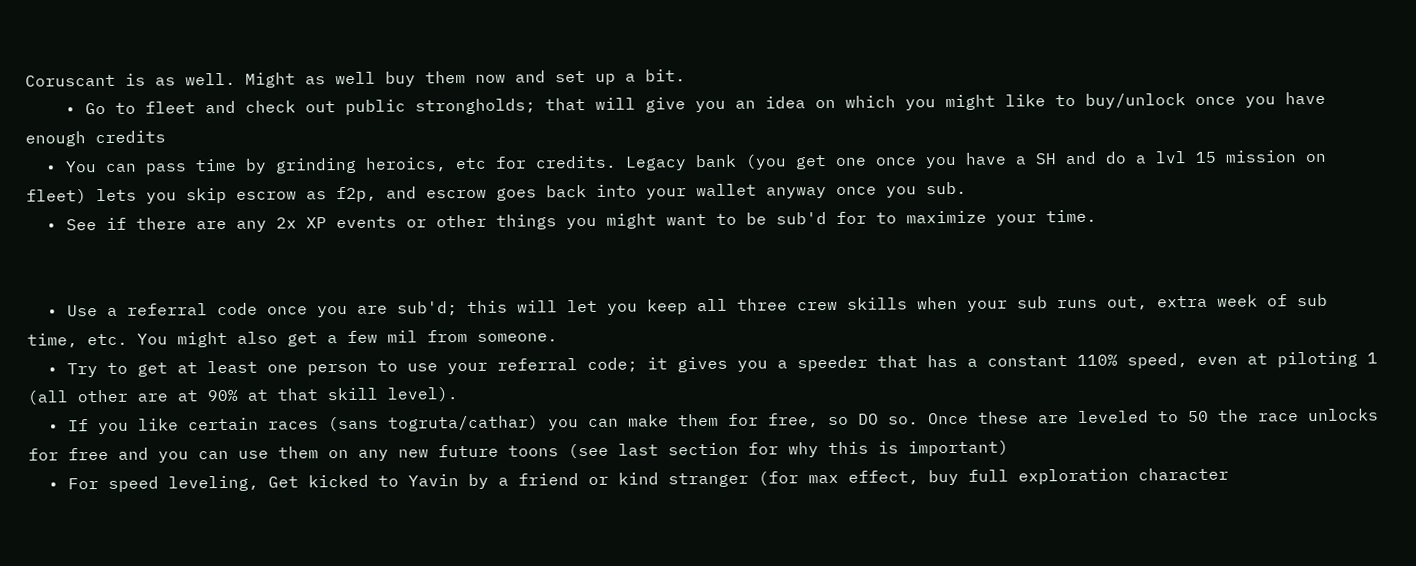Coruscant is as well. Might as well buy them now and set up a bit.
    • Go to fleet and check out public strongholds; that will give you an idea on which you might like to buy/unlock once you have enough credits
  • You can pass time by grinding heroics, etc for credits. Legacy bank (you get one once you have a SH and do a lvl 15 mission on fleet) lets you skip escrow as f2p, and escrow goes back into your wallet anyway once you sub.
  • See if there are any 2x XP events or other things you might want to be sub'd for to maximize your time.


  • Use a referral code once you are sub'd; this will let you keep all three crew skills when your sub runs out, extra week of sub time, etc. You might also get a few mil from someone.
  • Try to get at least one person to use your referral code; it gives you a speeder that has a constant 110% speed, even at piloting 1 (all other are at 90% at that skill level).
  • If you like certain races (sans togruta/cathar) you can make them for free, so DO so. Once these are leveled to 50 the race unlocks for free and you can use them on any new future toons (see last section for why this is important)
  • For speed leveling, Get kicked to Yavin by a friend or kind stranger (for max effect, buy full exploration character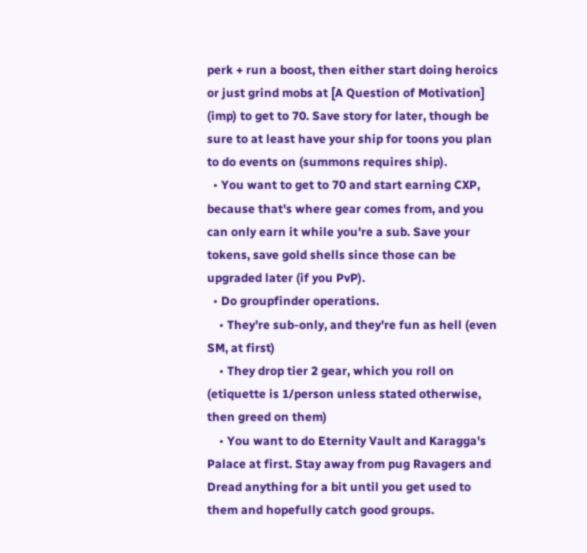perk + run a boost, then either start doing heroics or just grind mobs at [A Question of Motivation] (imp) to get to 70. Save story for later, though be sure to at least have your ship for toons you plan to do events on (summons requires ship).
  • You want to get to 70 and start earning CXP, because that's where gear comes from, and you can only earn it while you're a sub. Save your tokens, save gold shells since those can be upgraded later (if you PvP).
  • Do groupfinder operations.
    • They're sub-only, and they're fun as hell (even SM, at first)
    • They drop tier 2 gear, which you roll on (etiquette is 1/person unless stated otherwise, then greed on them)
    • You want to do Eternity Vault and Karagga's Palace at first. Stay away from pug Ravagers and Dread anything for a bit until you get used to them and hopefully catch good groups.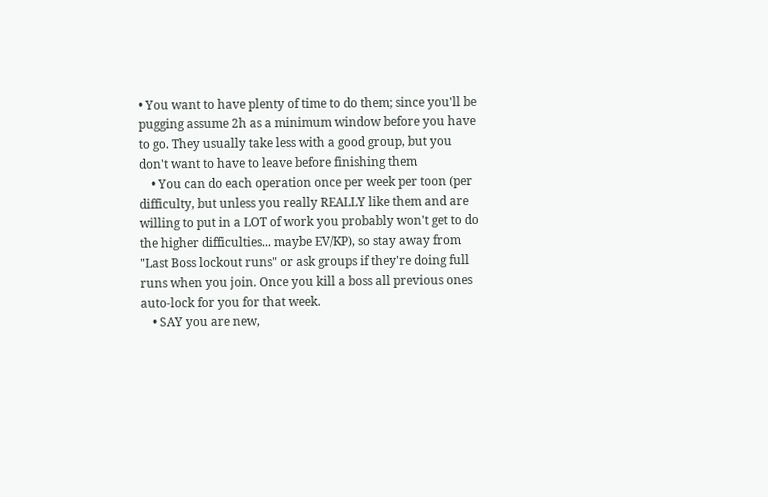• You want to have plenty of time to do them; since you'll be pugging assume 2h as a minimum window before you have to go. They usually take less with a good group, but you don't want to have to leave before finishing them
    • You can do each operation once per week per toon (per difficulty, but unless you really REALLY like them and are willing to put in a LOT of work you probably won't get to do the higher difficulties... maybe EV/KP), so stay away from "Last Boss lockout runs" or ask groups if they're doing full runs when you join. Once you kill a boss all previous ones auto-lock for you for that week.
    • SAY you are new,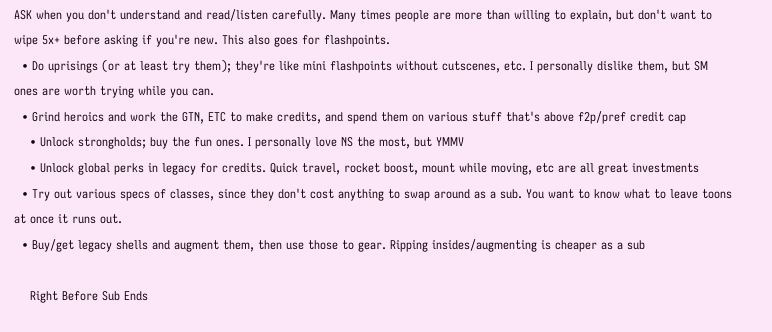ASK when you don't understand and read/listen carefully. Many times people are more than willing to explain, but don't want to wipe 5x+ before asking if you're new. This also goes for flashpoints.
  • Do uprisings (or at least try them); they're like mini flashpoints without cutscenes, etc. I personally dislike them, but SM ones are worth trying while you can.
  • Grind heroics and work the GTN, ETC to make credits, and spend them on various stuff that's above f2p/pref credit cap
    • Unlock strongholds; buy the fun ones. I personally love NS the most, but YMMV
    • Unlock global perks in legacy for credits. Quick travel, rocket boost, mount while moving, etc are all great investments
  • Try out various specs of classes, since they don't cost anything to swap around as a sub. You want to know what to leave toons at once it runs out.
  • Buy/get legacy shells and augment them, then use those to gear. Ripping insides/augmenting is cheaper as a sub

    Right Before Sub Ends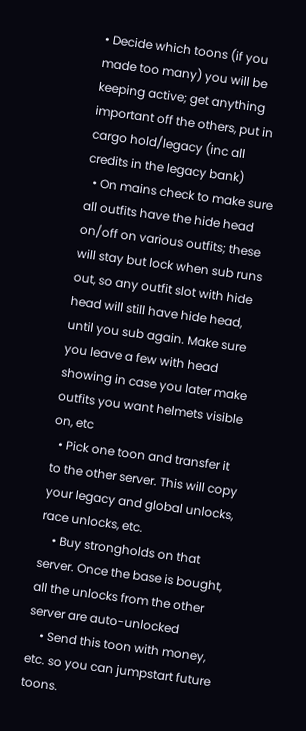• Decide which toons (if you made too many) you will be keeping active; get anything important off the others, put in cargo hold/legacy (inc all credits in the legacy bank)
  • On mains check to make sure all outfits have the hide head on/off on various outfits; these will stay but lock when sub runs out, so any outfit slot with hide head will still have hide head, until you sub again. Make sure you leave a few with head showing in case you later make outfits you want helmets visible on, etc
  • Pick one toon and transfer it to the other server. This will copy your legacy and global unlocks, race unlocks, etc.
    • Buy strongholds on that server. Once the base is bought, all the unlocks from the other server are auto-unlocked
    • Send this toon with money, etc. so you can jumpstart future toons.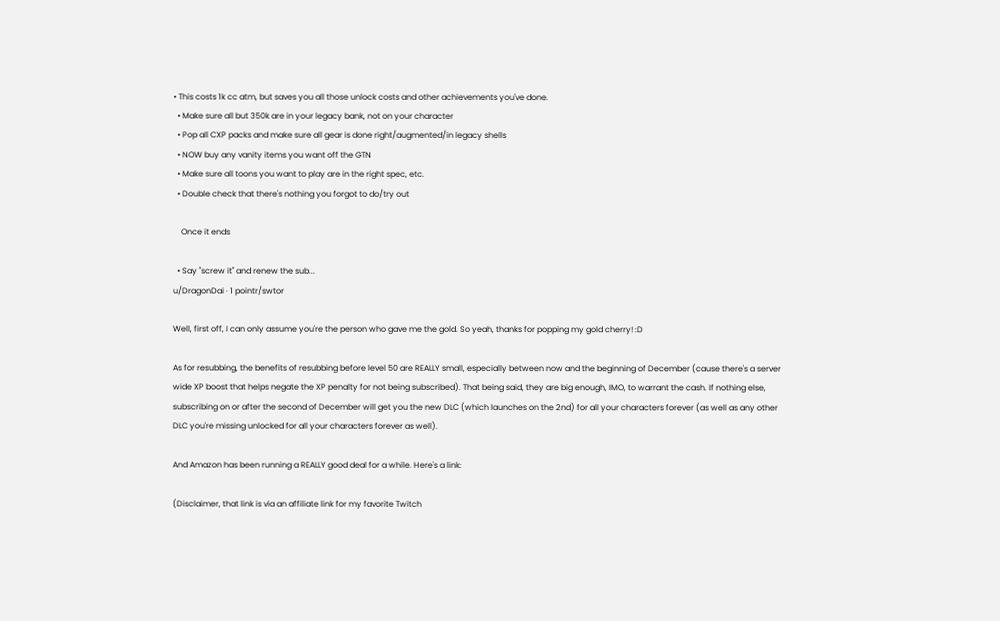• This costs 1k cc atm, but saves you all those unlock costs and other achievements you've done.
  • Make sure all but 350k are in your legacy bank, not on your character
  • Pop all CXP packs and make sure all gear is done right/augmented/in legacy shells
  • NOW buy any vanity items you want off the GTN
  • Make sure all toons you want to play are in the right spec, etc.
  • Double check that there's nothing you forgot to do/try out

    Once it ends

  • Say "screw it" and renew the sub...
u/DragonDai · 1 pointr/swtor

Well, first off, I can only assume you're the person who gave me the gold. So yeah, thanks for popping my gold cherry! :D

As for resubbing, the benefits of resubbing before level 50 are REALLY small, especially between now and the beginning of December (cause there's a server wide XP boost that helps negate the XP penalty for not being subscribed). That being said, they are big enough, IMO, to warrant the cash. If nothing else, subscribing on or after the second of December will get you the new DLC (which launches on the 2nd) for all your characters forever (as well as any other DLC you're missing unlocked for all your characters forever as well).

And Amazon has been running a REALLY good deal for a while. Here's a link:

(Disclaimer, that link is via an affiliate link for my favorite Twitch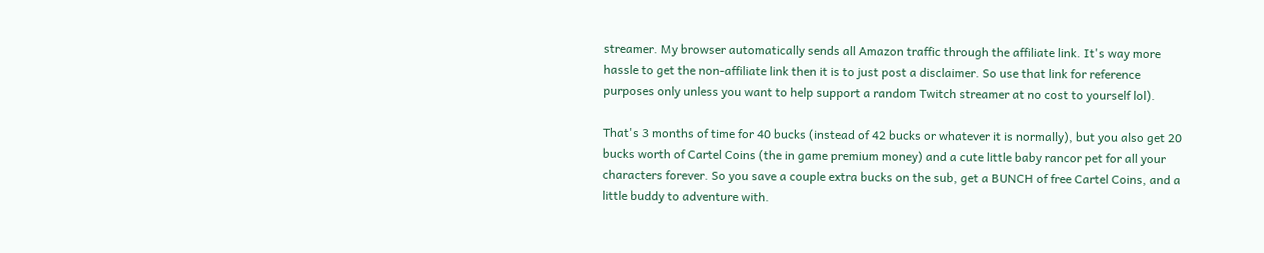streamer. My browser automatically sends all Amazon traffic through the affiliate link. It's way more hassle to get the non-affiliate link then it is to just post a disclaimer. So use that link for reference purposes only unless you want to help support a random Twitch streamer at no cost to yourself lol).

That's 3 months of time for 40 bucks (instead of 42 bucks or whatever it is normally), but you also get 20 bucks worth of Cartel Coins (the in game premium money) and a cute little baby rancor pet for all your characters forever. So you save a couple extra bucks on the sub, get a BUNCH of free Cartel Coins, and a little buddy to adventure with.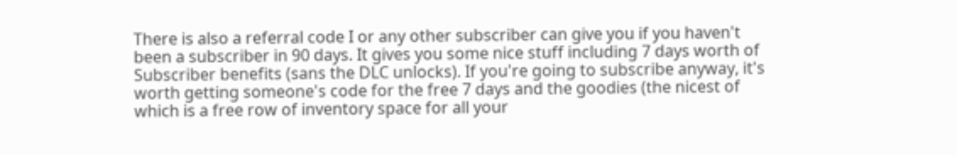There is also a referral code I or any other subscriber can give you if you haven't been a subscriber in 90 days. It gives you some nice stuff including 7 days worth of Subscriber benefits (sans the DLC unlocks). If you're going to subscribe anyway, it's worth getting someone's code for the free 7 days and the goodies (the nicest of which is a free row of inventory space for all your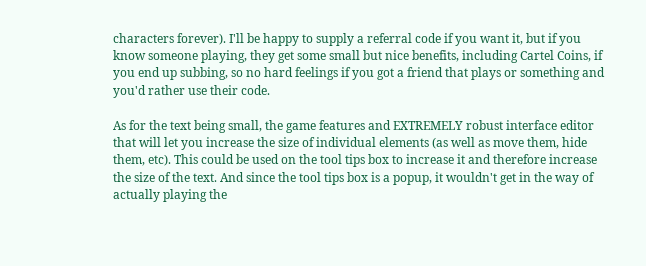characters forever). I'll be happy to supply a referral code if you want it, but if you know someone playing, they get some small but nice benefits, including Cartel Coins, if you end up subbing, so no hard feelings if you got a friend that plays or something and you'd rather use their code.

As for the text being small, the game features and EXTREMELY robust interface editor that will let you increase the size of individual elements (as well as move them, hide them, etc). This could be used on the tool tips box to increase it and therefore increase the size of the text. And since the tool tips box is a popup, it wouldn't get in the way of actually playing the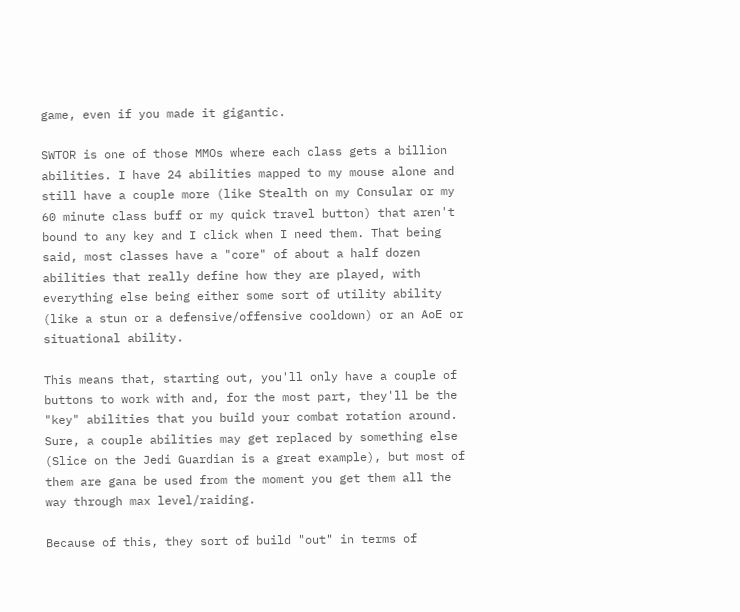game, even if you made it gigantic.

SWTOR is one of those MMOs where each class gets a billion abilities. I have 24 abilities mapped to my mouse alone and still have a couple more (like Stealth on my Consular or my 60 minute class buff or my quick travel button) that aren't bound to any key and I click when I need them. That being said, most classes have a "core" of about a half dozen abilities that really define how they are played, with everything else being either some sort of utility ability (like a stun or a defensive/offensive cooldown) or an AoE or situational ability.

This means that, starting out, you'll only have a couple of buttons to work with and, for the most part, they'll be the "key" abilities that you build your combat rotation around. Sure, a couple abilities may get replaced by something else (Slice on the Jedi Guardian is a great example), but most of them are gana be used from the moment you get them all the way through max level/raiding.

Because of this, they sort of build "out" in terms of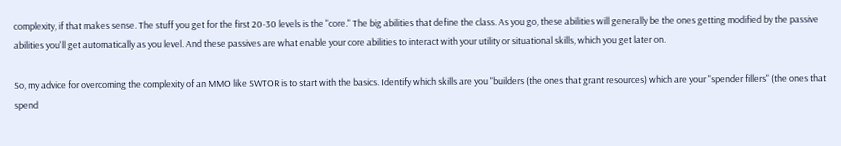complexity, if that makes sense. The stuff you get for the first 20-30 levels is the "core." The big abilities that define the class. As you go, these abilities will generally be the ones getting modified by the passive abilities you'll get automatically as you level. And these passives are what enable your core abilities to interact with your utility or situational skills, which you get later on.

So, my advice for overcoming the complexity of an MMO like SWTOR is to start with the basics. Identify which skills are you "builders (the ones that grant resources) which are your "spender fillers" (the ones that spend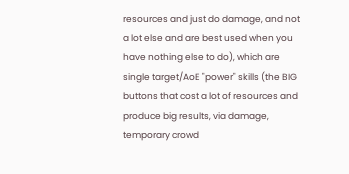resources and just do damage, and not a lot else and are best used when you have nothing else to do), which are single target/AoE "power" skills (the BIG buttons that cost a lot of resources and produce big results, via damage, temporary crowd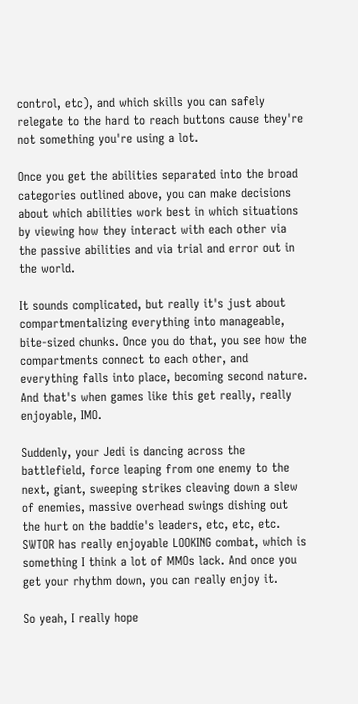control, etc), and which skills you can safely relegate to the hard to reach buttons cause they're not something you're using a lot.

Once you get the abilities separated into the broad categories outlined above, you can make decisions about which abilities work best in which situations by viewing how they interact with each other via the passive abilities and via trial and error out in the world.

It sounds complicated, but really it's just about compartmentalizing everything into manageable, bite-sized chunks. Once you do that, you see how the compartments connect to each other, and everything falls into place, becoming second nature. And that's when games like this get really, really enjoyable, IMO.

Suddenly, your Jedi is dancing across the battlefield, force leaping from one enemy to the next, giant, sweeping strikes cleaving down a slew of enemies, massive overhead swings dishing out the hurt on the baddie's leaders, etc, etc, etc. SWTOR has really enjoyable LOOKING combat, which is something I think a lot of MMOs lack. And once you get your rhythm down, you can really enjoy it.

So yeah, I really hope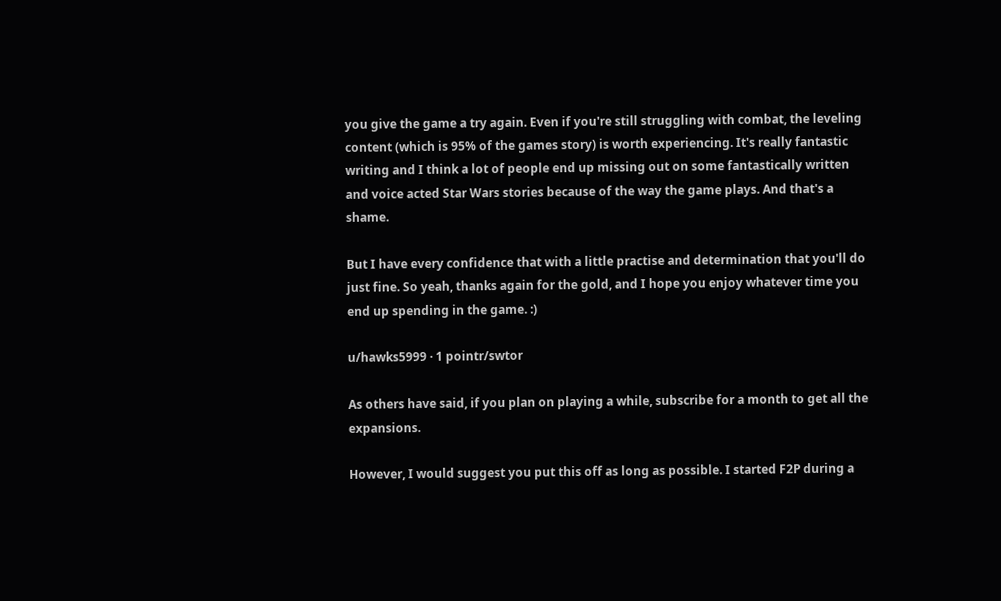you give the game a try again. Even if you're still struggling with combat, the leveling content (which is 95% of the games story) is worth experiencing. It's really fantastic writing and I think a lot of people end up missing out on some fantastically written and voice acted Star Wars stories because of the way the game plays. And that's a shame.

But I have every confidence that with a little practise and determination that you'll do just fine. So yeah, thanks again for the gold, and I hope you enjoy whatever time you end up spending in the game. :)

u/hawks5999 · 1 pointr/swtor

As others have said, if you plan on playing a while, subscribe for a month to get all the expansions.

However, I would suggest you put this off as long as possible. I started F2P during a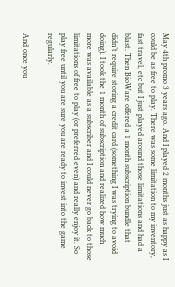May 4th promo 3 years ago. And I played 2 months just as happy as I could be as free to play. There was some limitation to my inventory, fast travel, etc but I just played around those limitations and had a blast. Then BioWare offered a 1 month subscription bundle that didn’t require storing a credit card (something I was trying to avoid doing). I took the 1 month of subscription and realized how much more was available as a subscriber and I could never go back to those limitations of free to play (or preferred even) and really enjoy it. So play free until you are sure you are ready to invest into the game regularly.

And once you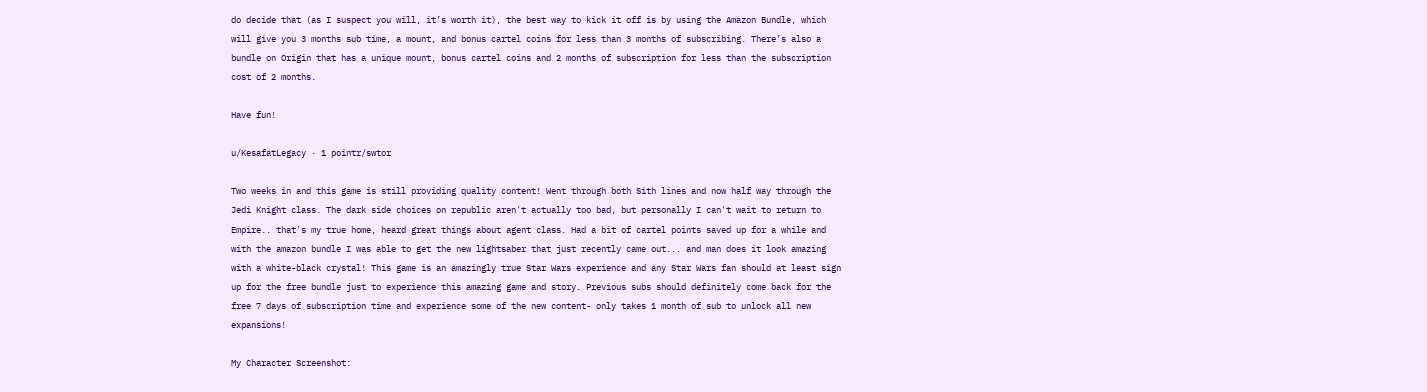do decide that (as I suspect you will, it’s worth it), the best way to kick it off is by using the Amazon Bundle, which will give you 3 months sub time, a mount, and bonus cartel coins for less than 3 months of subscribing. There’s also a bundle on Origin that has a unique mount, bonus cartel coins and 2 months of subscription for less than the subscription cost of 2 months.

Have fun!

u/KesafatLegacy · 1 pointr/swtor

Two weeks in and this game is still providing quality content! Went through both Sith lines and now half way through the Jedi Knight class. The dark side choices on republic aren't actually too bad, but personally I can't wait to return to Empire.. that's my true home, heard great things about agent class. Had a bit of cartel points saved up for a while and with the amazon bundle I was able to get the new lightsaber that just recently came out... and man does it look amazing with a white-black crystal! This game is an amazingly true Star Wars experience and any Star Wars fan should at least sign up for the free bundle just to experience this amazing game and story. Previous subs should definitely come back for the free 7 days of subscription time and experience some of the new content- only takes 1 month of sub to unlock all new expansions!

My Character Screenshot: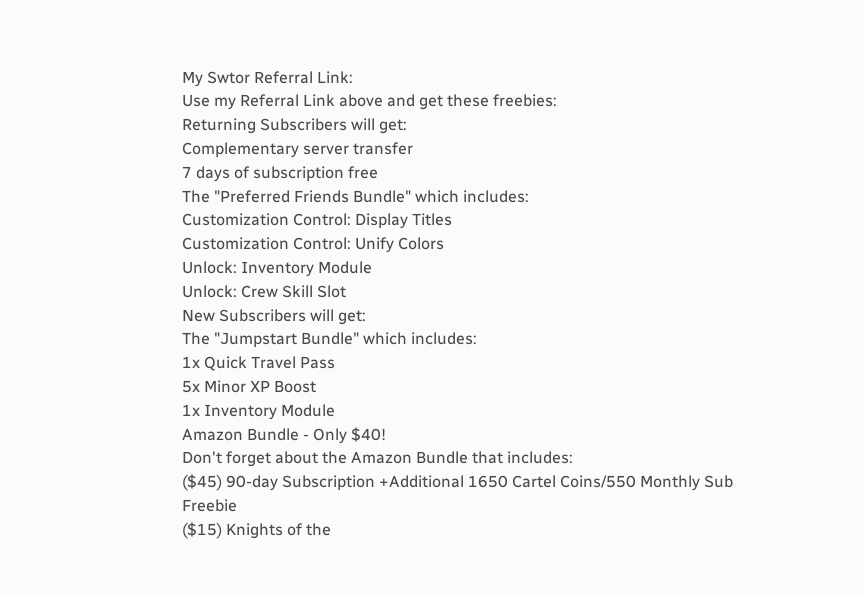My Swtor Referral Link:
Use my Referral Link above and get these freebies:
Returning Subscribers will get:
Complementary server transfer
7 days of subscription free
The "Preferred Friends Bundle" which includes:
Customization Control: Display Titles
Customization Control: Unify Colors
Unlock: Inventory Module
Unlock: Crew Skill Slot
New Subscribers will get:
The "Jumpstart Bundle" which includes:
1x Quick Travel Pass
5x Minor XP Boost
1x Inventory Module
Amazon Bundle - Only $40!
Don't forget about the Amazon Bundle that includes:
($45) 90-day Subscription +Additional 1650 Cartel Coins/550 Monthly Sub Freebie
($15) Knights of the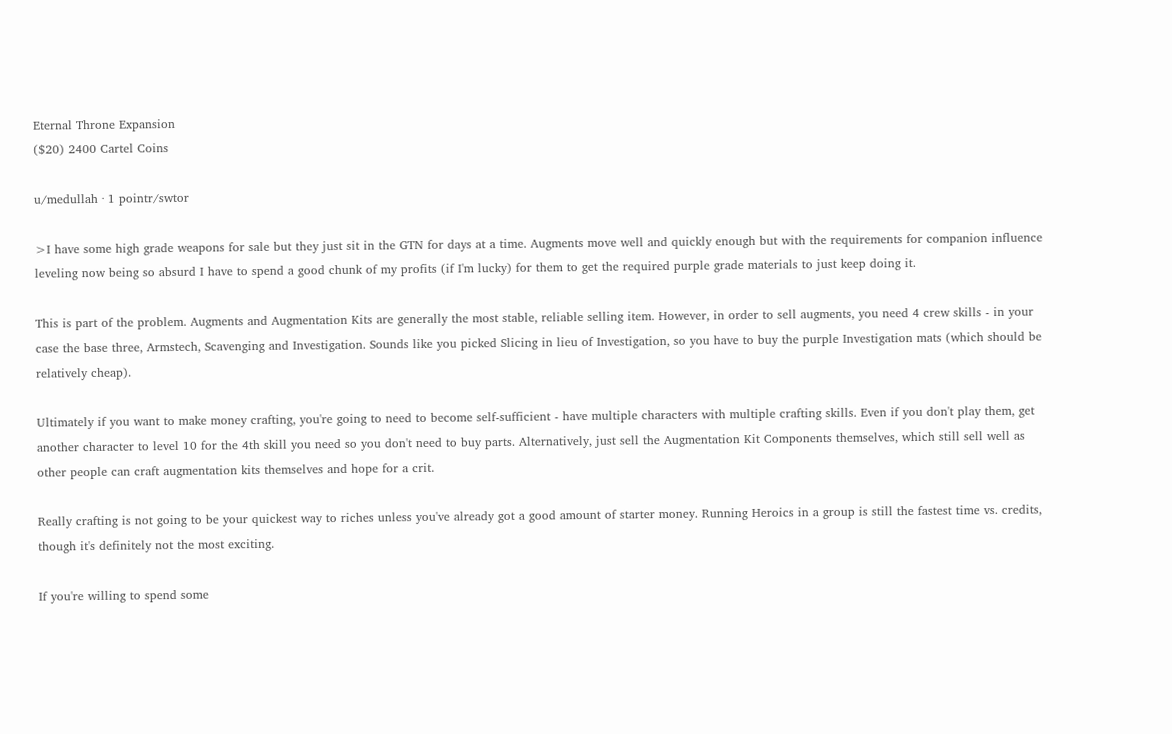Eternal Throne Expansion
($20) 2400 Cartel Coins

u/medullah · 1 pointr/swtor

>I have some high grade weapons for sale but they just sit in the GTN for days at a time. Augments move well and quickly enough but with the requirements for companion influence leveling now being so absurd I have to spend a good chunk of my profits (if I'm lucky) for them to get the required purple grade materials to just keep doing it.

This is part of the problem. Augments and Augmentation Kits are generally the most stable, reliable selling item. However, in order to sell augments, you need 4 crew skills - in your case the base three, Armstech, Scavenging and Investigation. Sounds like you picked Slicing in lieu of Investigation, so you have to buy the purple Investigation mats (which should be relatively cheap).

Ultimately if you want to make money crafting, you're going to need to become self-sufficient - have multiple characters with multiple crafting skills. Even if you don't play them, get another character to level 10 for the 4th skill you need so you don't need to buy parts. Alternatively, just sell the Augmentation Kit Components themselves, which still sell well as other people can craft augmentation kits themselves and hope for a crit.

Really crafting is not going to be your quickest way to riches unless you've already got a good amount of starter money. Running Heroics in a group is still the fastest time vs. credits, though it's definitely not the most exciting.

If you're willing to spend some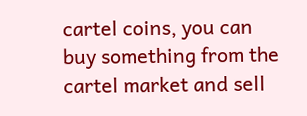cartel coins, you can buy something from the cartel market and sell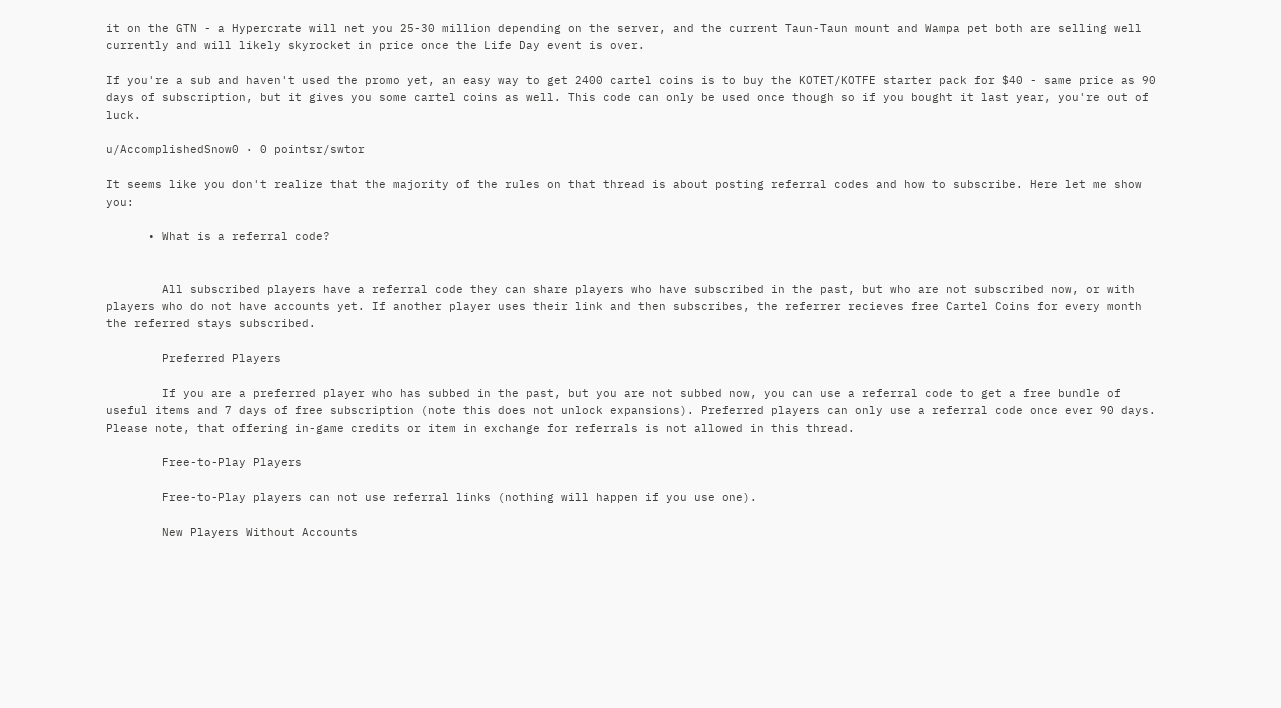it on the GTN - a Hypercrate will net you 25-30 million depending on the server, and the current Taun-Taun mount and Wampa pet both are selling well currently and will likely skyrocket in price once the Life Day event is over.

If you're a sub and haven't used the promo yet, an easy way to get 2400 cartel coins is to buy the KOTET/KOTFE starter pack for $40 - same price as 90 days of subscription, but it gives you some cartel coins as well. This code can only be used once though so if you bought it last year, you're out of luck.

u/AccomplishedSnow0 · 0 pointsr/swtor

It seems like you don't realize that the majority of the rules on that thread is about posting referral codes and how to subscribe. Here let me show you:

      • What is a referral code?


        All subscribed players have a referral code they can share players who have subscribed in the past, but who are not subscribed now, or with players who do not have accounts yet. If another player uses their link and then subscribes, the referrer recieves free Cartel Coins for every month the referred stays subscribed.

        Preferred Players

        If you are a preferred player who has subbed in the past, but you are not subbed now, you can use a referral code to get a free bundle of useful items and 7 days of free subscription (note this does not unlock expansions). Preferred players can only use a referral code once ever 90 days. Please note, that offering in-game credits or item in exchange for referrals is not allowed in this thread.

        Free-to-Play Players

        Free-to-Play players can not use referral links (nothing will happen if you use one).

        New Players Without Accounts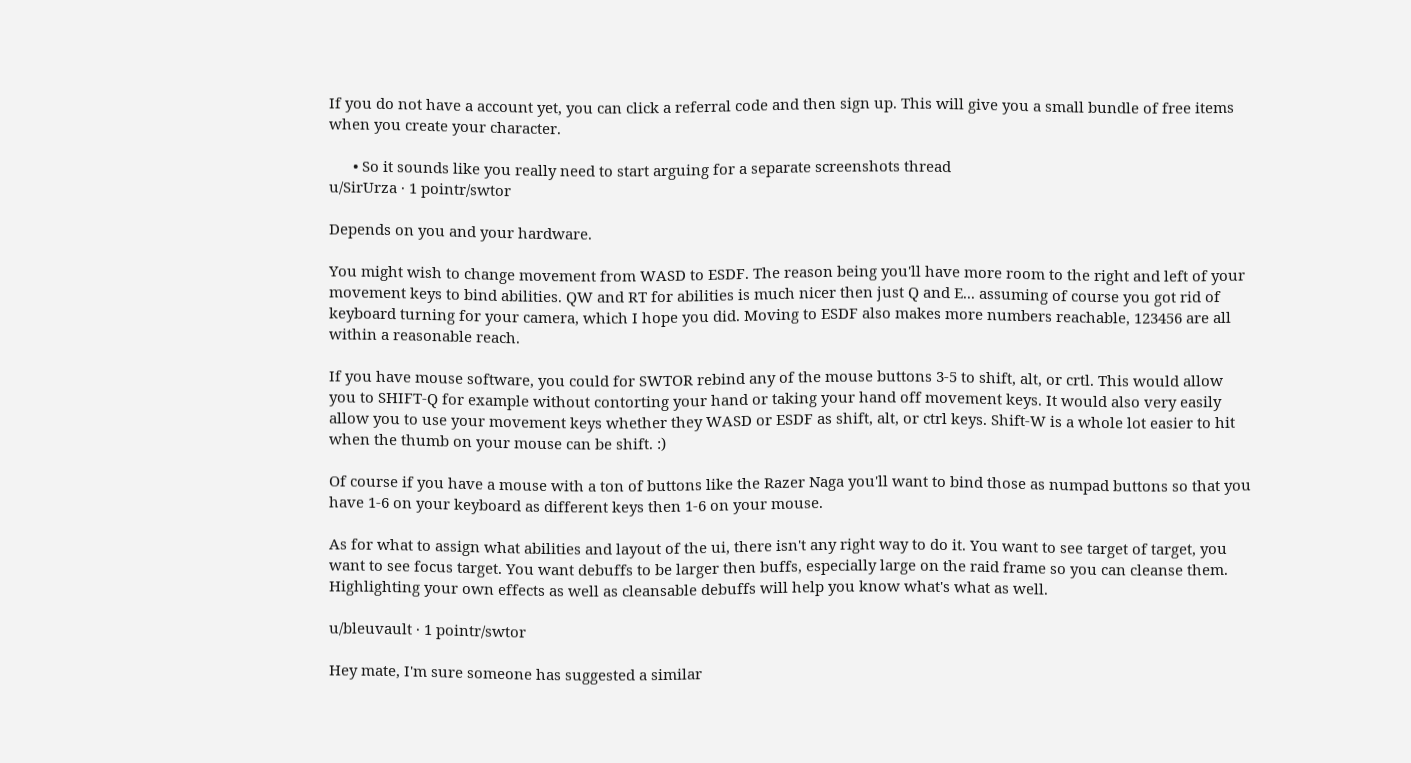If you do not have a account yet, you can click a referral code and then sign up. This will give you a small bundle of free items when you create your character.

      • So it sounds like you really need to start arguing for a separate screenshots thread
u/SirUrza · 1 pointr/swtor

Depends on you and your hardware.

You might wish to change movement from WASD to ESDF. The reason being you'll have more room to the right and left of your movement keys to bind abilities. QW and RT for abilities is much nicer then just Q and E... assuming of course you got rid of keyboard turning for your camera, which I hope you did. Moving to ESDF also makes more numbers reachable, 123456 are all within a reasonable reach.

If you have mouse software, you could for SWTOR rebind any of the mouse buttons 3-5 to shift, alt, or crtl. This would allow you to SHIFT-Q for example without contorting your hand or taking your hand off movement keys. It would also very easily allow you to use your movement keys whether they WASD or ESDF as shift, alt, or ctrl keys. Shift-W is a whole lot easier to hit when the thumb on your mouse can be shift. :)

Of course if you have a mouse with a ton of buttons like the Razer Naga you'll want to bind those as numpad buttons so that you have 1-6 on your keyboard as different keys then 1-6 on your mouse.

As for what to assign what abilities and layout of the ui, there isn't any right way to do it. You want to see target of target, you want to see focus target. You want debuffs to be larger then buffs, especially large on the raid frame so you can cleanse them. Highlighting your own effects as well as cleansable debuffs will help you know what's what as well.

u/bleuvault · 1 pointr/swtor

Hey mate, I'm sure someone has suggested a similar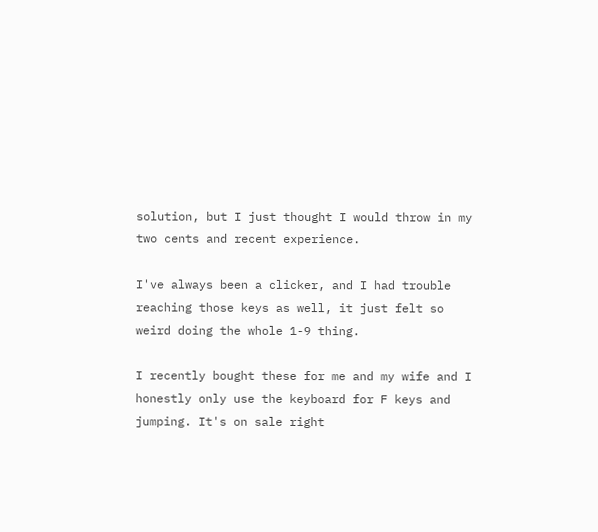solution, but I just thought I would throw in my two cents and recent experience.

I've always been a clicker, and I had trouble reaching those keys as well, it just felt so weird doing the whole 1-9 thing.

I recently bought these for me and my wife and I honestly only use the keyboard for F keys and jumping. It's on sale right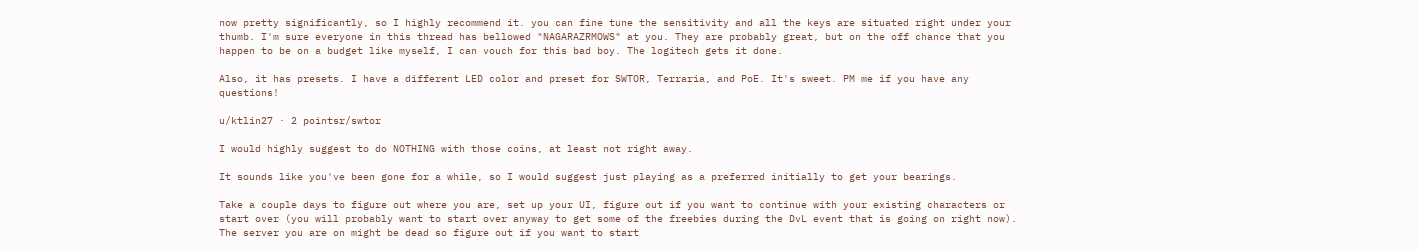now pretty significantly, so I highly recommend it. you can fine tune the sensitivity and all the keys are situated right under your thumb. I'm sure everyone in this thread has bellowed "NAGARAZRMOWS" at you. They are probably great, but on the off chance that you happen to be on a budget like myself, I can vouch for this bad boy. The logitech gets it done.

Also, it has presets. I have a different LED color and preset for SWTOR, Terraria, and PoE. It's sweet. PM me if you have any questions!

u/ktlin27 · 2 pointsr/swtor

I would highly suggest to do NOTHING with those coins, at least not right away.

It sounds like you've been gone for a while, so I would suggest just playing as a preferred initially to get your bearings.

Take a couple days to figure out where you are, set up your UI, figure out if you want to continue with your existing characters or start over (you will probably want to start over anyway to get some of the freebies during the DvL event that is going on right now). The server you are on might be dead so figure out if you want to start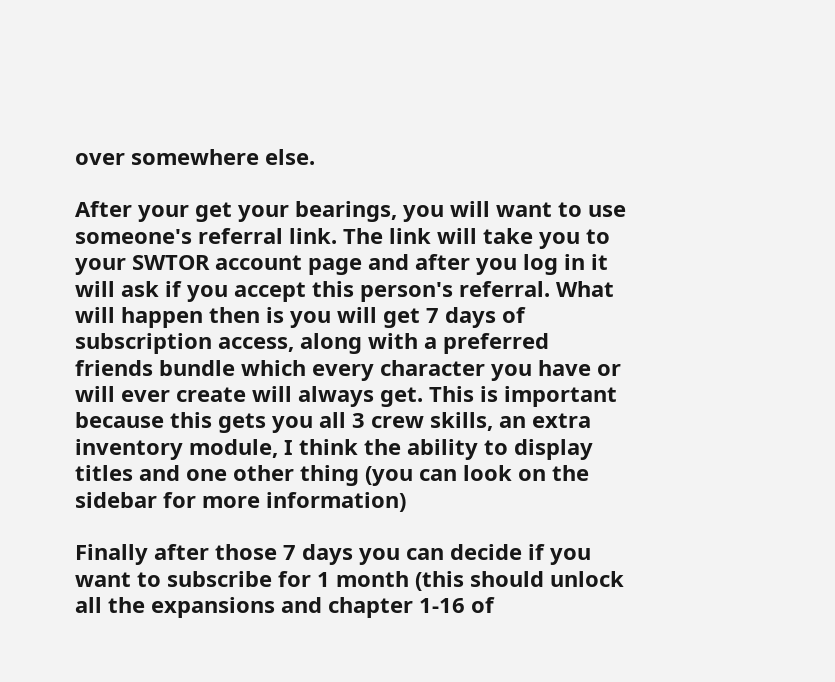over somewhere else.

After your get your bearings, you will want to use someone's referral link. The link will take you to your SWTOR account page and after you log in it will ask if you accept this person's referral. What will happen then is you will get 7 days of subscription access, along with a preferred friends bundle which every character you have or will ever create will always get. This is important because this gets you all 3 crew skills, an extra inventory module, I think the ability to display titles and one other thing (you can look on the sidebar for more information)

Finally after those 7 days you can decide if you want to subscribe for 1 month (this should unlock all the expansions and chapter 1-16 of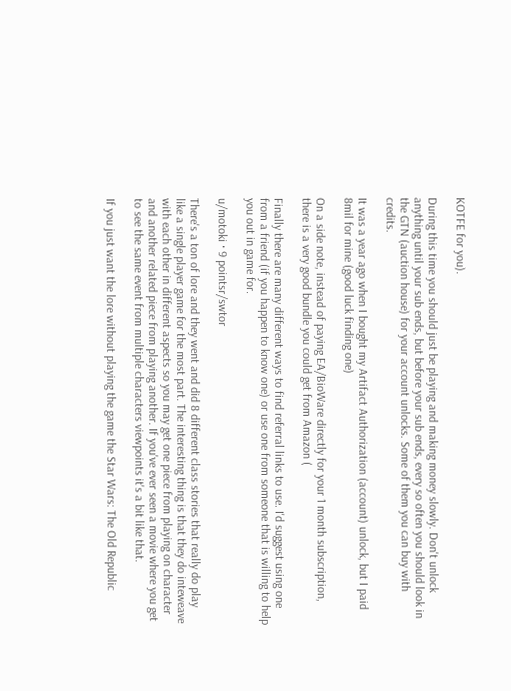KOTFE for you).

During this time you should just be playing and making money slowly. Don't unlock anything until your sub ends, but before your sub ends, every so often you should look in the GTN (auction house) for your account unlocks. Some of them you can buy with credits.

It was a year ago when I bought my Artifact Authorization (account) unlock, but I paid 8mil for mine (good luck finding one)

On a side note, instead of paying EA/BioWare directly for your 1 month subscription, there is a very good bundle you could get from Amazon (

Finally there are many different ways to find referral links to use. I'd suggest using one from a friend (if you happen to know one) or use one from someone that is willing to help you out in game for.

u/motoki · 9 pointsr/swtor

There's a ton of lore and they went and did 8 different class stories that really do play like a single player game for the most part. The interesting thing is that they do inteweave with each other in different aspects so you may get one piece from playing on character and another related piece from playing another. If you've ever seen a movie where you get to see the same event from multiple characters viewpoints it's a bit like that.

If you just want the lore without playing the game the Star Wars: The Old Republic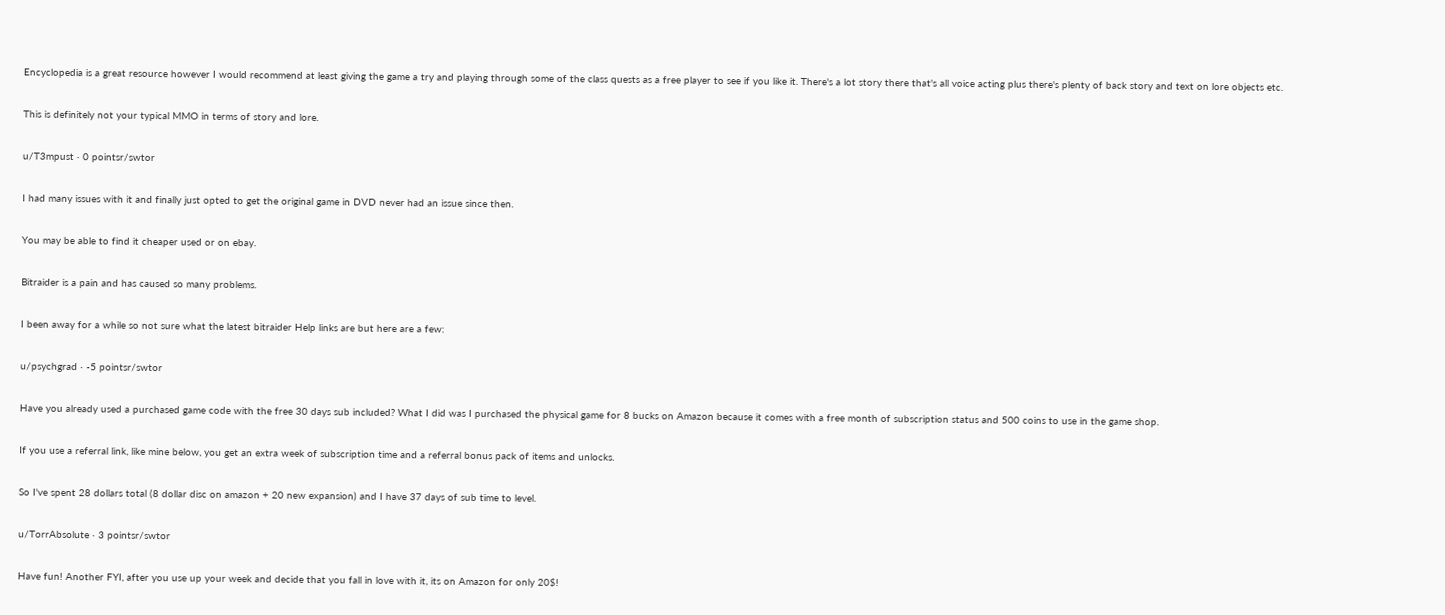Encyclopedia is a great resource however I would recommend at least giving the game a try and playing through some of the class quests as a free player to see if you like it. There's a lot story there that's all voice acting plus there's plenty of back story and text on lore objects etc.

This is definitely not your typical MMO in terms of story and lore.

u/T3mpust · 0 pointsr/swtor

I had many issues with it and finally just opted to get the original game in DVD never had an issue since then.

You may be able to find it cheaper used or on ebay.

Bitraider is a pain and has caused so many problems.

I been away for a while so not sure what the latest bitraider Help links are but here are a few:

u/psychgrad · -5 pointsr/swtor

Have you already used a purchased game code with the free 30 days sub included? What I did was I purchased the physical game for 8 bucks on Amazon because it comes with a free month of subscription status and 500 coins to use in the game shop.

If you use a referral link, like mine below, you get an extra week of subscription time and a referral bonus pack of items and unlocks.

So I've spent 28 dollars total (8 dollar disc on amazon + 20 new expansion) and I have 37 days of sub time to level.

u/TorrAbsolute · 3 pointsr/swtor

Have fun! Another FYI, after you use up your week and decide that you fall in love with it, its on Amazon for only 20$!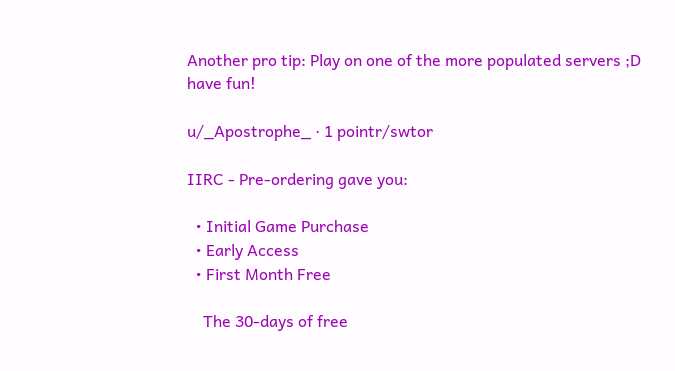Another pro tip: Play on one of the more populated servers ;D have fun!

u/_Apostrophe_ · 1 pointr/swtor

IIRC - Pre-ordering gave you:

  • Initial Game Purchase
  • Early Access
  • First Month Free

    The 30-days of free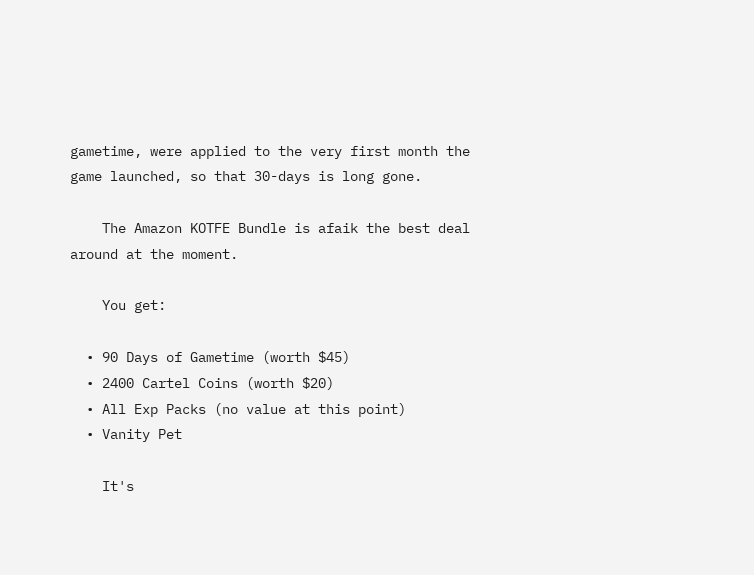gametime, were applied to the very first month the game launched, so that 30-days is long gone.

    The Amazon KOTFE Bundle is afaik the best deal around at the moment.

    You get:

  • 90 Days of Gametime (worth $45)
  • 2400 Cartel Coins (worth $20)
  • All Exp Packs (no value at this point)
  • Vanity Pet

    It's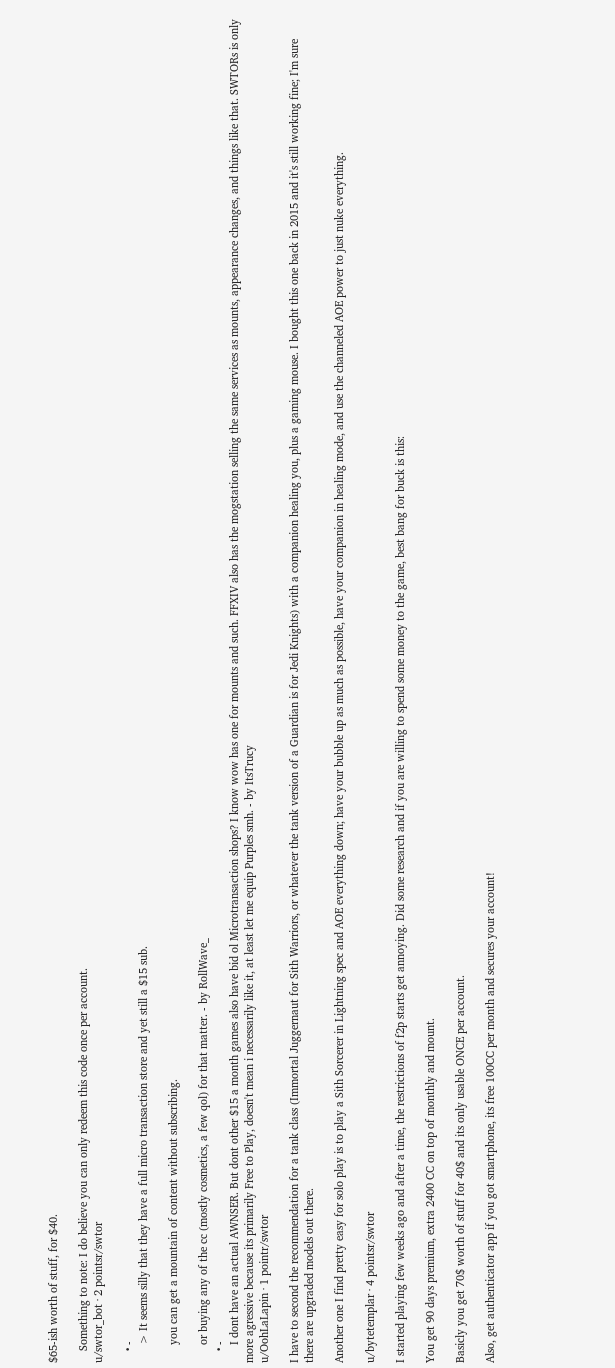$65-ish worth of stuff, for $40.

    Something to note: I do believe you can only redeem this code once per account.
u/swtor_bot · 2 pointsr/swtor

    • -
      > It seems silly that they have a full micro transaction store and yet still a $15 sub.

      you can get a mountain of content without subscribing.

      or buying any of the cc (mostly cosmetics, a few qol) for that matter. - by RollWave_
    • -
      I dont have an actual AWNSER. But dont other $15 a month games also have bid ol Microtransaction shops? I know wow has one for mounts and such. FFXIV also has the mogstation selling the same services as mounts, appearance changes, and things like that. SWTORs is only more agressive because its primarily Free to Play, doesn't mean i necessarily like it, at least let me equip Purples smh. - by ItsTrucy
u/OohLaLapin · 1 pointr/swtor

I have to second the recommendation for a tank class (Immortal Juggernaut for Sith Warriors, or whatever the tank version of a Guardian is for Jedi Knights) with a companion healing you, plus a gaming mouse. I bought this one back in 2015 and it's still working fine; I'm sure there are upgraded models out there.

Another one I find pretty easy for solo play is to play a Sith Sorcerer in Lightning spec and AOE everything down; have your bubble up as much as possible, have your companion in healing mode, and use the channeled AOE power to just nuke everything.

u/bytetemplar · 4 pointsr/swtor

I started playing few weeks ago and after a time, the restrictions of f2p starts get annoying. Did some research and if you are willing to spend some money to the game, best bang for buck is this:

You get 90 days premium, extra 2400 CC on top of monthly and mount.

Basicly you get 70$ worth of stuff for 40$ and its only usable ONCE per account.

Also, get authenticator app if you got smartphone, its free 100CC per month and secures your account!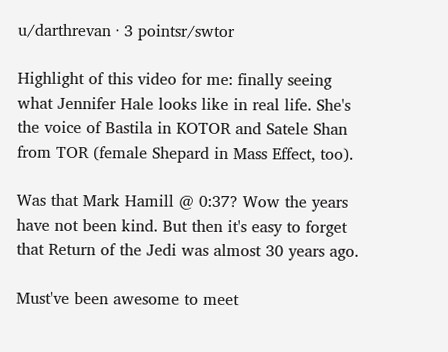u/darthrevan · 3 pointsr/swtor

Highlight of this video for me: finally seeing what Jennifer Hale looks like in real life. She's the voice of Bastila in KOTOR and Satele Shan from TOR (female Shepard in Mass Effect, too).

Was that Mark Hamill @ 0:37? Wow the years have not been kind. But then it's easy to forget that Return of the Jedi was almost 30 years ago.

Must've been awesome to meet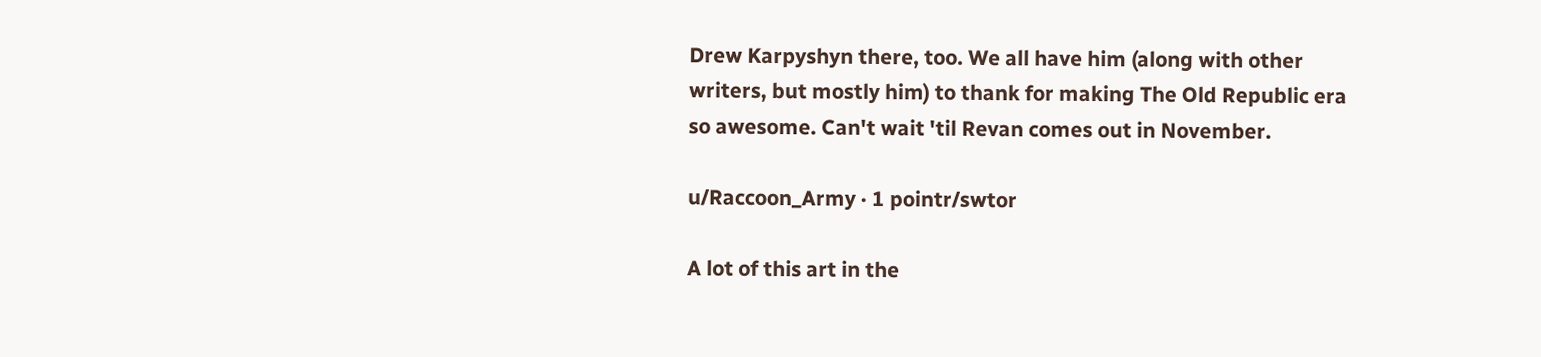Drew Karpyshyn there, too. We all have him (along with other writers, but mostly him) to thank for making The Old Republic era so awesome. Can't wait 'til Revan comes out in November.

u/Raccoon_Army · 1 pointr/swtor

A lot of this art in the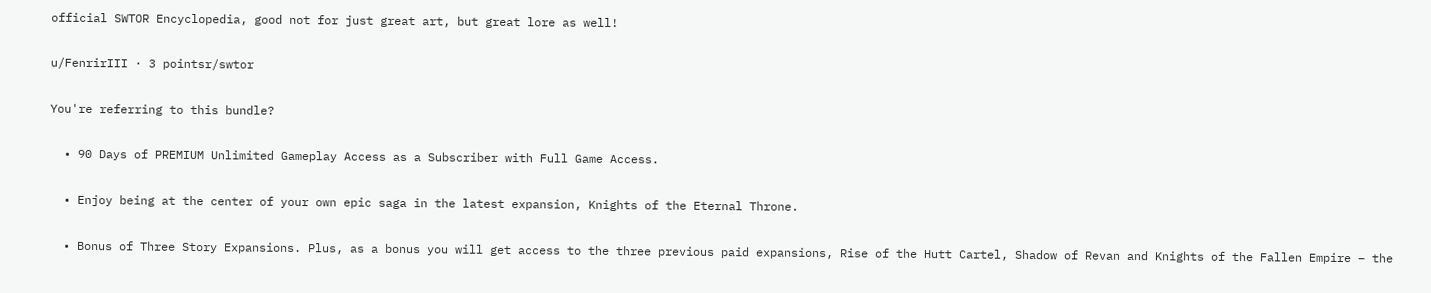official SWTOR Encyclopedia, good not for just great art, but great lore as well!

u/FenrirIII · 3 pointsr/swtor

You're referring to this bundle?

  • 90 Days of PREMIUM Unlimited Gameplay Access as a Subscriber with Full Game Access.

  • Enjoy being at the center of your own epic saga in the latest expansion, Knights of the Eternal Throne.

  • Bonus of Three Story Expansions. Plus, as a bonus you will get access to the three previous paid expansions, Rise of the Hutt Cartel, Shadow of Revan and Knights of the Fallen Empire – the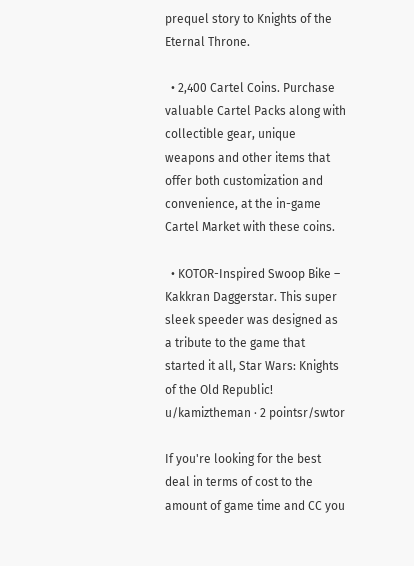prequel story to Knights of the Eternal Throne.

  • 2,400 Cartel Coins. Purchase valuable Cartel Packs along with collectible gear, unique weapons and other items that offer both customization and convenience, at the in-game Cartel Market with these coins.

  • KOTOR-Inspired Swoop Bike – Kakkran Daggerstar. This super sleek speeder was designed as a tribute to the game that started it all, Star Wars: Knights of the Old Republic!
u/kamiztheman · 2 pointsr/swtor

If you're looking for the best deal in terms of cost to the amount of game time and CC you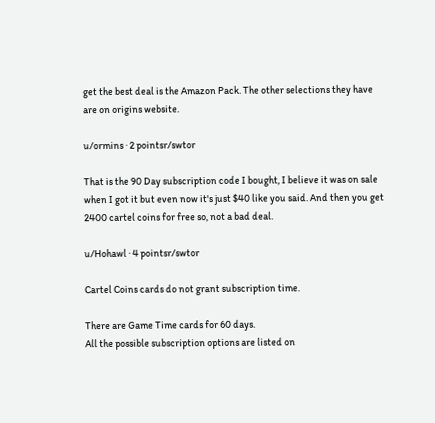get the best deal is the Amazon Pack. The other selections they have are on origins website.

u/ormins · 2 pointsr/swtor

That is the 90 Day subscription code I bought, I believe it was on sale when I got it but even now it's just $40 like you said. And then you get 2400 cartel coins for free so, not a bad deal.

u/Hohawl · 4 pointsr/swtor

Cartel Coins cards do not grant subscription time.

There are Game Time cards for 60 days.
All the possible subscription options are listed on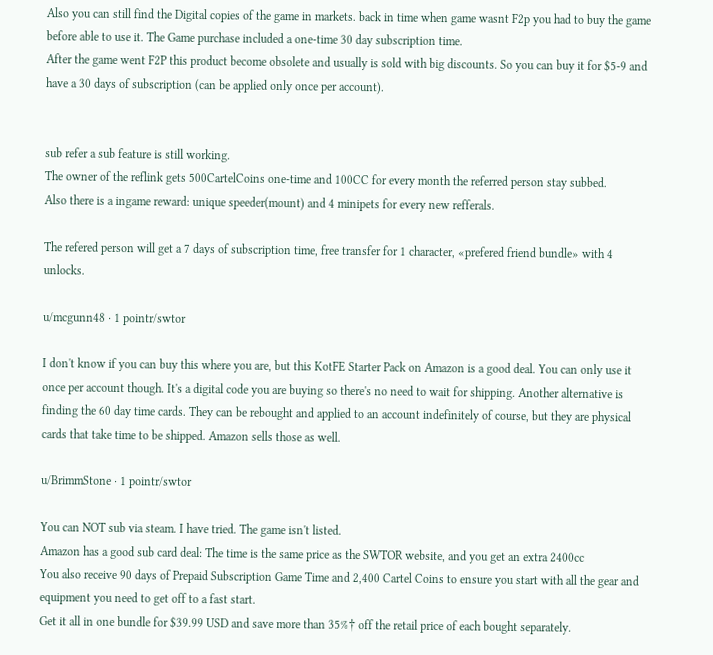Also you can still find the Digital copies of the game in markets. back in time when game wasnt F2p you had to buy the game before able to use it. The Game purchase included a one-time 30 day subscription time.
After the game went F2P this product become obsolete and usually is sold with big discounts. So you can buy it for $5-9 and have a 30 days of subscription (can be applied only once per account).


sub refer a sub feature is still working.
The owner of the reflink gets 500CartelCoins one-time and 100CC for every month the referred person stay subbed.
Also there is a ingame reward: unique speeder(mount) and 4 minipets for every new refferals.

The refered person will get a 7 days of subscription time, free transfer for 1 character, «prefered friend bundle» with 4 unlocks.

u/mcgunn48 · 1 pointr/swtor

I don't know if you can buy this where you are, but this KotFE Starter Pack on Amazon is a good deal. You can only use it once per account though. It's a digital code you are buying so there's no need to wait for shipping. Another alternative is finding the 60 day time cards. They can be rebought and applied to an account indefinitely of course, but they are physical cards that take time to be shipped. Amazon sells those as well.

u/BrimmStone · 1 pointr/swtor

You can NOT sub via steam. I have tried. The game isn't listed.
Amazon has a good sub card deal: The time is the same price as the SWTOR website, and you get an extra 2400cc
You also receive 90 days of Prepaid Subscription Game Time and 2,400 Cartel Coins to ensure you start with all the gear and equipment you need to get off to a fast start.
Get it all in one bundle for $39.99 USD and save more than 35%† off the retail price of each bought separately.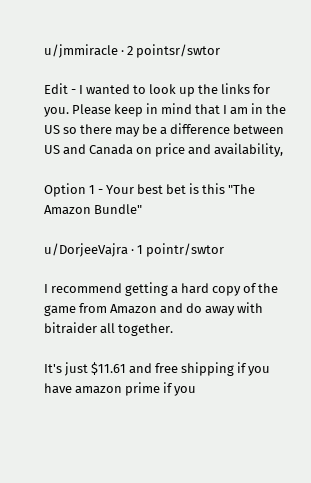u/jmmiracle · 2 pointsr/swtor

Edit - I wanted to look up the links for you. Please keep in mind that I am in the US so there may be a difference between US and Canada on price and availability,

Option 1 - Your best bet is this "The Amazon Bundle"

u/DorjeeVajra · 1 pointr/swtor

I recommend getting a hard copy of the game from Amazon and do away with bitraider all together.

It's just $11.61 and free shipping if you have amazon prime if you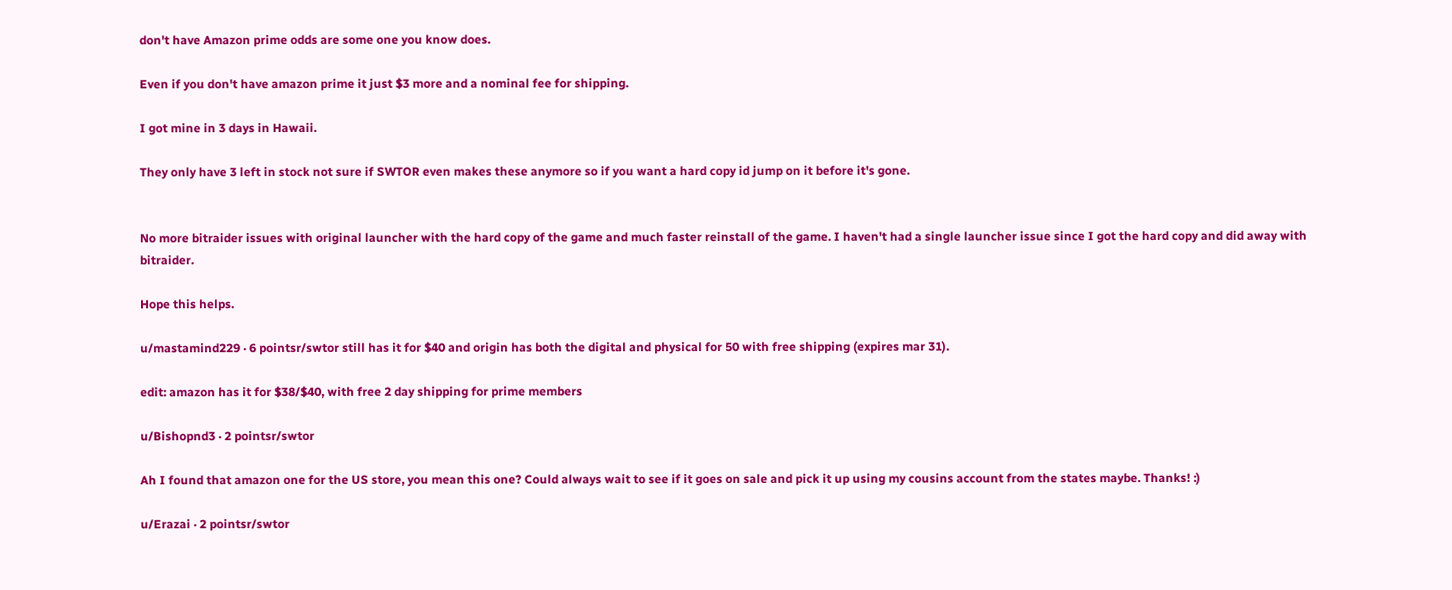don't have Amazon prime odds are some one you know does.

Even if you don't have amazon prime it just $3 more and a nominal fee for shipping.

I got mine in 3 days in Hawaii.

They only have 3 left in stock not sure if SWTOR even makes these anymore so if you want a hard copy id jump on it before it's gone.


No more bitraider issues with original launcher with the hard copy of the game and much faster reinstall of the game. I haven't had a single launcher issue since I got the hard copy and did away with bitraider.

Hope this helps.

u/mastamind229 · 6 pointsr/swtor still has it for $40 and origin has both the digital and physical for 50 with free shipping (expires mar 31).

edit: amazon has it for $38/$40, with free 2 day shipping for prime members

u/Bishopnd3 · 2 pointsr/swtor

Ah I found that amazon one for the US store, you mean this one? Could always wait to see if it goes on sale and pick it up using my cousins account from the states maybe. Thanks! :)

u/Erazai · 2 pointsr/swtor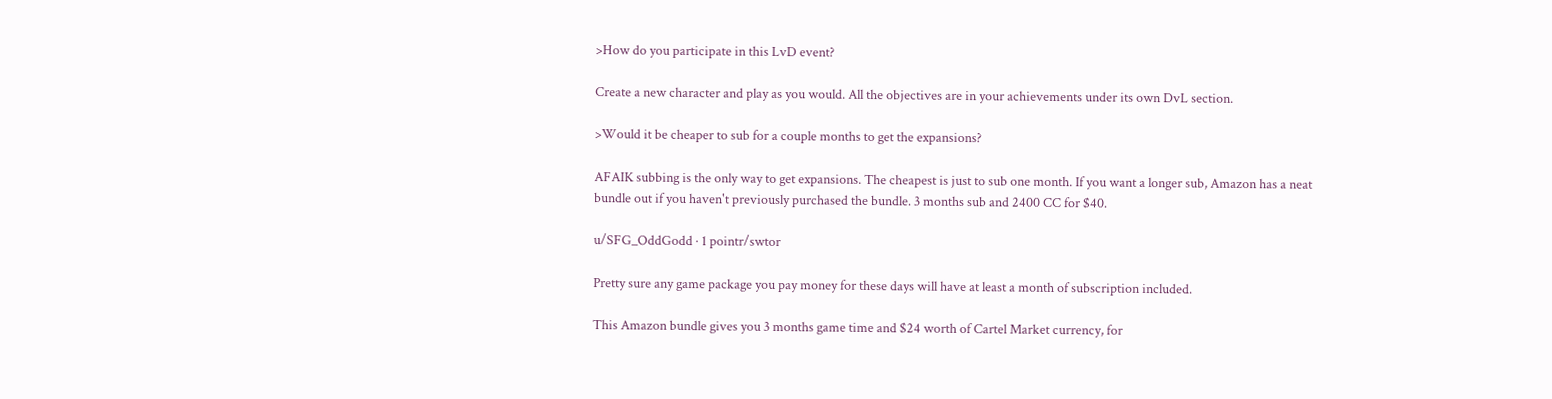>How do you participate in this LvD event?

Create a new character and play as you would. All the objectives are in your achievements under its own DvL section.

>Would it be cheaper to sub for a couple months to get the expansions?

AFAIK subbing is the only way to get expansions. The cheapest is just to sub one month. If you want a longer sub, Amazon has a neat bundle out if you haven't previously purchased the bundle. 3 months sub and 2400 CC for $40.

u/SFG_OddGodd · 1 pointr/swtor

Pretty sure any game package you pay money for these days will have at least a month of subscription included.

This Amazon bundle gives you 3 months game time and $24 worth of Cartel Market currency, for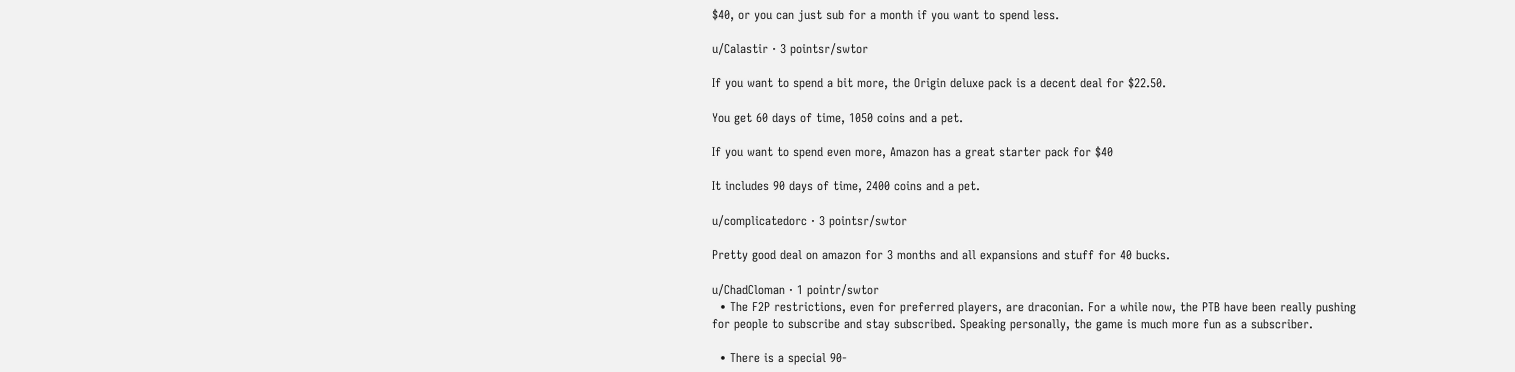$40, or you can just sub for a month if you want to spend less.

u/Calastir · 3 pointsr/swtor

If you want to spend a bit more, the Origin deluxe pack is a decent deal for $22.50.

You get 60 days of time, 1050 coins and a pet.

If you want to spend even more, Amazon has a great starter pack for $40

It includes 90 days of time, 2400 coins and a pet.

u/complicatedorc · 3 pointsr/swtor

Pretty good deal on amazon for 3 months and all expansions and stuff for 40 bucks.

u/ChadCloman · 1 pointr/swtor
  • The F2P restrictions, even for preferred players, are draconian. For a while now, the PTB have been really pushing for people to subscribe and stay subscribed. Speaking personally, the game is much more fun as a subscriber.

  • There is a special 90-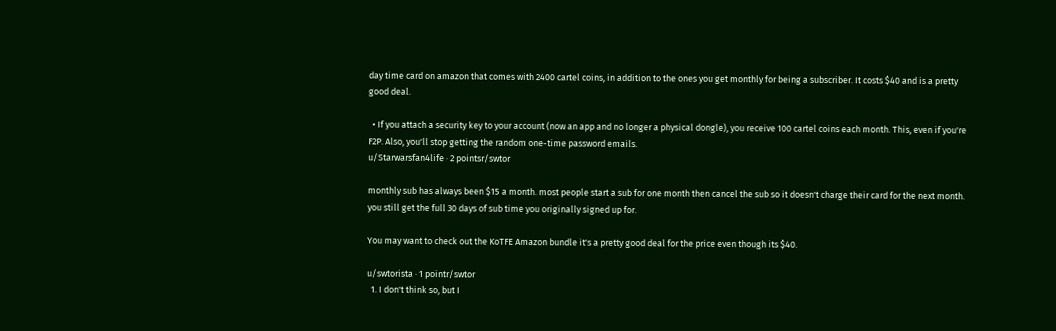day time card on amazon that comes with 2400 cartel coins, in addition to the ones you get monthly for being a subscriber. It costs $40 and is a pretty good deal.

  • If you attach a security key to your account (now an app and no longer a physical dongle), you receive 100 cartel coins each month. This, even if you're F2P. Also, you'll stop getting the random one-time password emails.
u/Starwarsfan4life · 2 pointsr/swtor

monthly sub has always been $15 a month. most people start a sub for one month then cancel the sub so it doesn't charge their card for the next month. you still get the full 30 days of sub time you originally signed up for.

You may want to check out the KoTFE Amazon bundle it's a pretty good deal for the price even though its $40.

u/swtorista · 1 pointr/swtor
  1. I don't think so, but I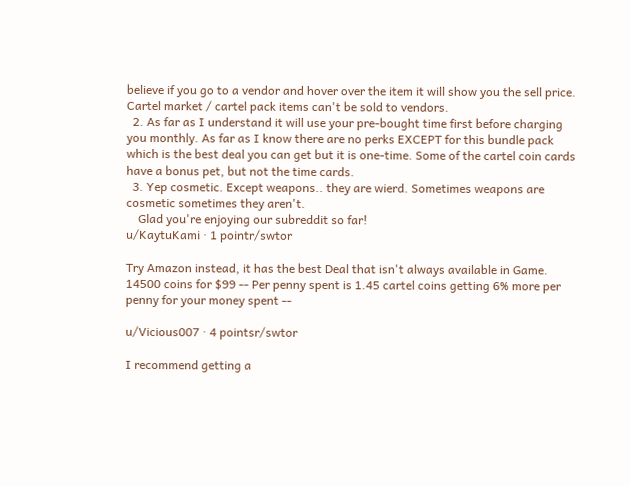believe if you go to a vendor and hover over the item it will show you the sell price. Cartel market / cartel pack items can't be sold to vendors.
  2. As far as I understand it will use your pre-bought time first before charging you monthly. As far as I know there are no perks EXCEPT for this bundle pack which is the best deal you can get but it is one-time. Some of the cartel coin cards have a bonus pet, but not the time cards.
  3. Yep cosmetic. Except weapons.. they are wierd. Sometimes weapons are cosmetic sometimes they aren't.
    Glad you're enjoying our subreddit so far!
u/KaytuKami · 1 pointr/swtor

Try Amazon instead, it has the best Deal that isn't always available in Game. 14500 coins for $99 -- Per penny spent is 1.45 cartel coins getting 6% more per penny for your money spent --

u/Vicious007 · 4 pointsr/swtor

I recommend getting a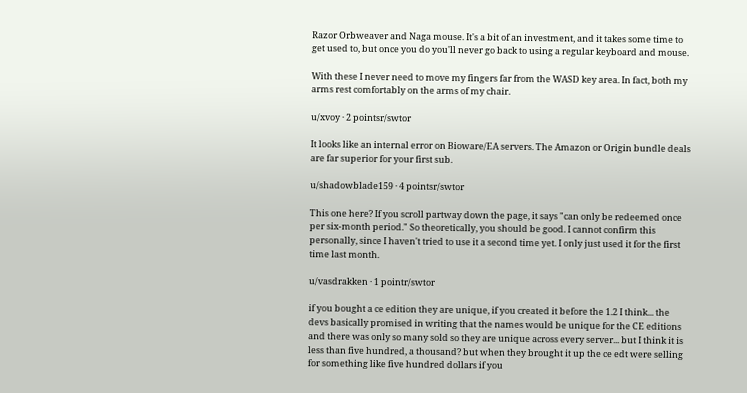Razor Orbweaver and Naga mouse. It's a bit of an investment, and it takes some time to get used to, but once you do you'll never go back to using a regular keyboard and mouse.

With these I never need to move my fingers far from the WASD key area. In fact, both my arms rest comfortably on the arms of my chair.

u/xvoy · 2 pointsr/swtor

It looks like an internal error on Bioware/EA servers. The Amazon or Origin bundle deals are far superior for your first sub.

u/shadowblade159 · 4 pointsr/swtor

This one here? If you scroll partway down the page, it says "can only be redeemed once per six-month period." So theoretically, you should be good. I cannot confirm this personally, since I haven't tried to use it a second time yet. I only just used it for the first time last month.

u/vasdrakken · 1 pointr/swtor

if you bought a ce edition they are unique, if you created it before the 1.2 I think... the devs basically promised in writing that the names would be unique for the CE editions and there was only so many sold so they are unique across every server... but I think it is less than five hundred, a thousand? but when they brought it up the ce edt were selling for something like five hundred dollars if you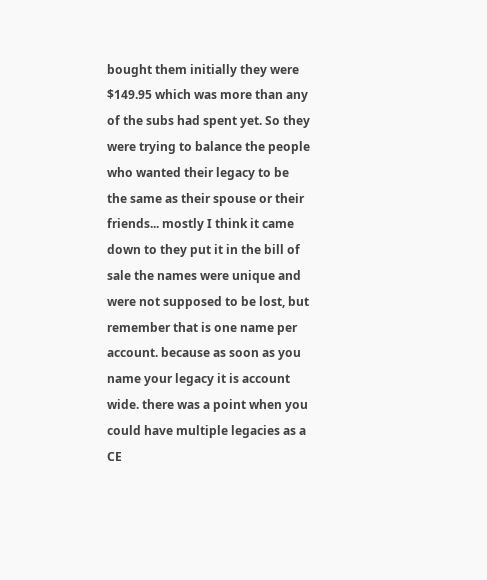bought them initially they were $149.95 which was more than any of the subs had spent yet. So they were trying to balance the people who wanted their legacy to be the same as their spouse or their friends... mostly I think it came down to they put it in the bill of sale the names were unique and were not supposed to be lost, but remember that is one name per account. because as soon as you name your legacy it is account wide. there was a point when you could have multiple legacies as a CE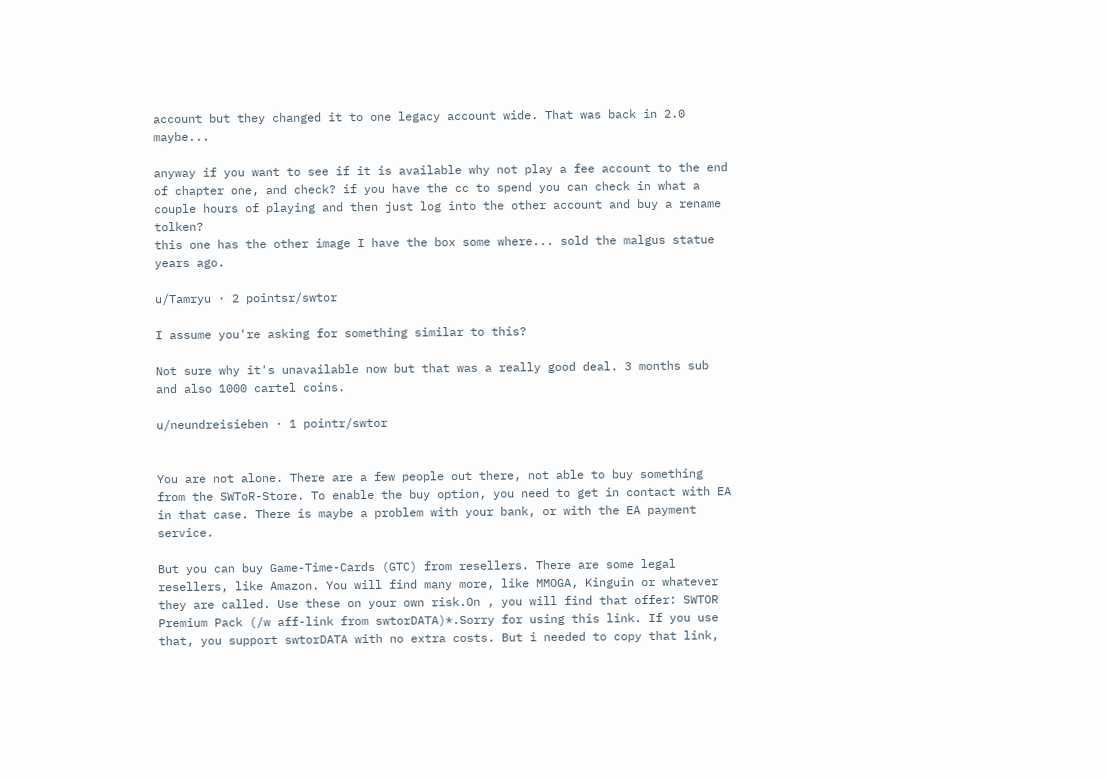account but they changed it to one legacy account wide. That was back in 2.0 maybe...

anyway if you want to see if it is available why not play a fee account to the end of chapter one, and check? if you have the cc to spend you can check in what a couple hours of playing and then just log into the other account and buy a rename tolken?
this one has the other image I have the box some where... sold the malgus statue years ago.

u/Tamryu · 2 pointsr/swtor

I assume you're asking for something similar to this?

Not sure why it's unavailable now but that was a really good deal. 3 months sub and also 1000 cartel coins.

u/neundreisieben · 1 pointr/swtor


You are not alone. There are a few people out there, not able to buy something from the SWToR-Store. To enable the buy option, you need to get in contact with EA in that case. There is maybe a problem with your bank, or with the EA payment service.

But you can buy Game-Time-Cards (GTC) from resellers. There are some legal resellers, like Amazon. You will find many more, like MMOGA, Kinguin or whatever they are called. Use these on your own risk.On , you will find that offer: SWTOR Premium Pack (/w aff-link from swtorDATA)*.Sorry for using this link. If you use that, you support swtorDATA with no extra costs. But i needed to copy that link,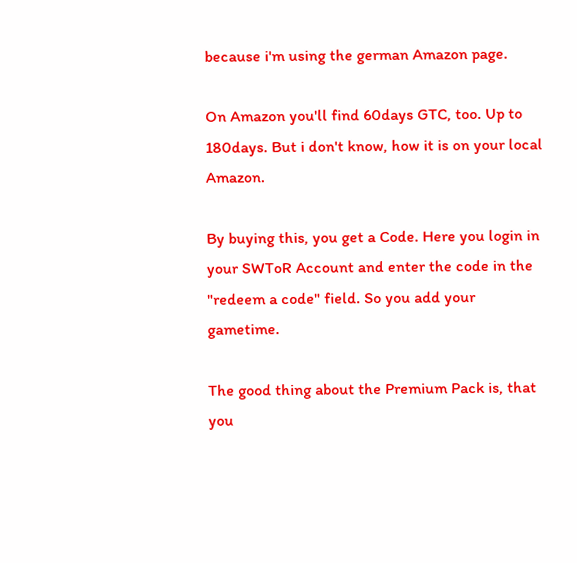because i'm using the german Amazon page.

On Amazon you'll find 60days GTC, too. Up to 180days. But i don't know, how it is on your local Amazon.

By buying this, you get a Code. Here you login in your SWToR Account and enter the code in the "redeem a code" field. So you add your gametime.

The good thing about the Premium Pack is, that you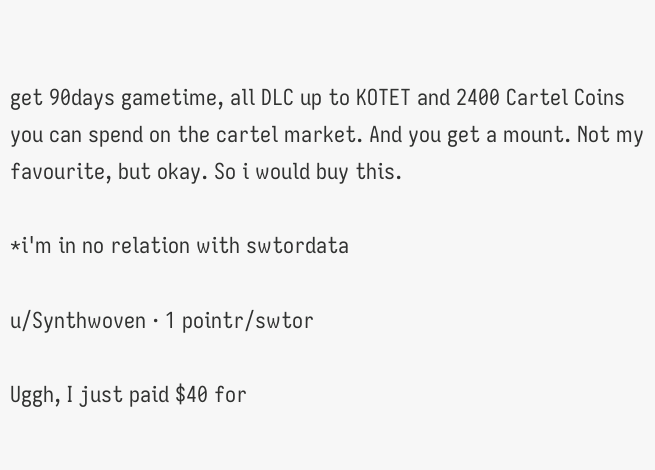get 90days gametime, all DLC up to KOTET and 2400 Cartel Coins you can spend on the cartel market. And you get a mount. Not my favourite, but okay. So i would buy this.

*i'm in no relation with swtordata

u/Synthwoven · 1 pointr/swtor

Uggh, I just paid $40 for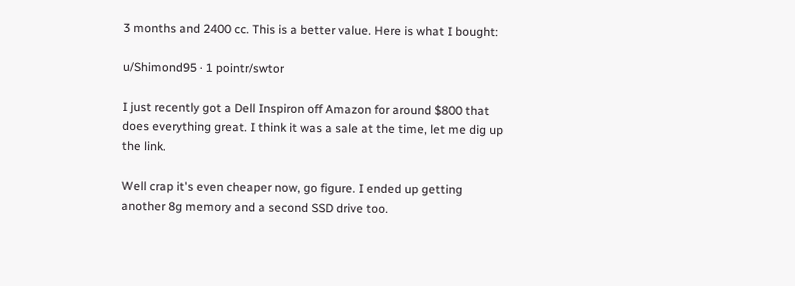3 months and 2400 cc. This is a better value. Here is what I bought:

u/Shimond95 · 1 pointr/swtor

I just recently got a Dell Inspiron off Amazon for around $800 that does everything great. I think it was a sale at the time, let me dig up the link.

Well crap it's even cheaper now, go figure. I ended up getting another 8g memory and a second SSD drive too.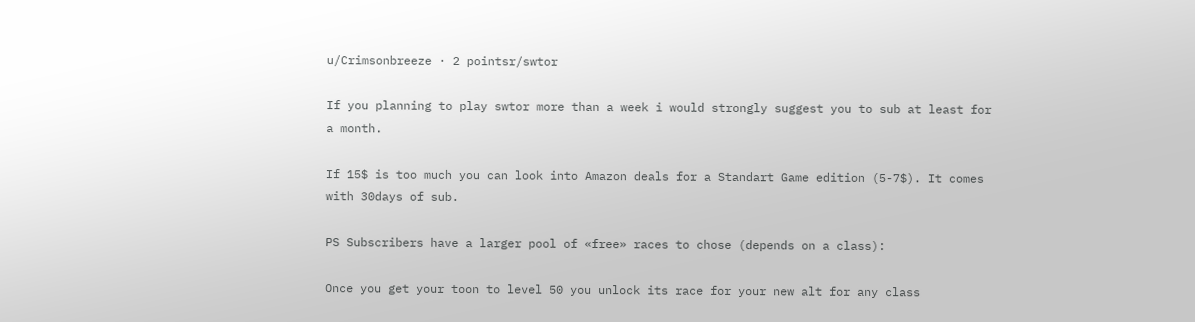u/Crimsonbreeze · 2 pointsr/swtor

If you planning to play swtor more than a week i would strongly suggest you to sub at least for a month.

If 15$ is too much you can look into Amazon deals for a Standart Game edition (5-7$). It comes with 30days of sub.

PS Subscribers have a larger pool of «free» races to chose (depends on a class):

Once you get your toon to level 50 you unlock its race for your new alt for any class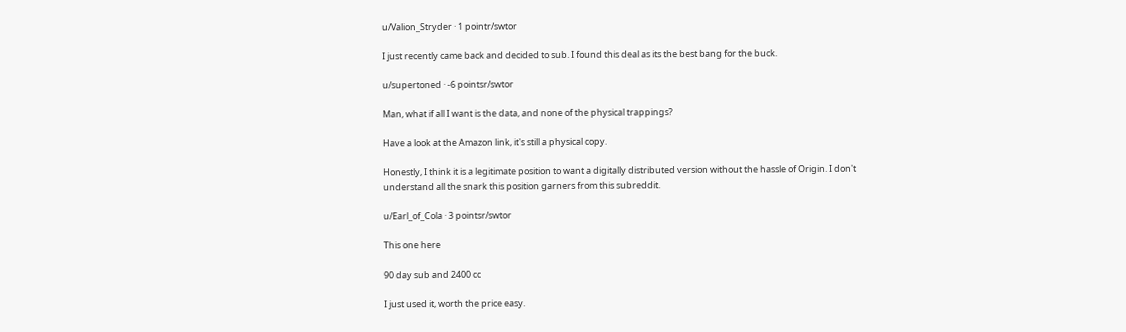u/Valion_Stryder · 1 pointr/swtor

I just recently came back and decided to sub. I found this deal as its the best bang for the buck.

u/supertoned · -6 pointsr/swtor

Man, what if all I want is the data, and none of the physical trappings?

Have a look at the Amazon link, it's still a physical copy.

Honestly, I think it is a legitimate position to want a digitally distributed version without the hassle of Origin. I don't understand all the snark this position garners from this subreddit.

u/Earl_of_Cola · 3 pointsr/swtor

This one here

90 day sub and 2400 cc

I just used it, worth the price easy.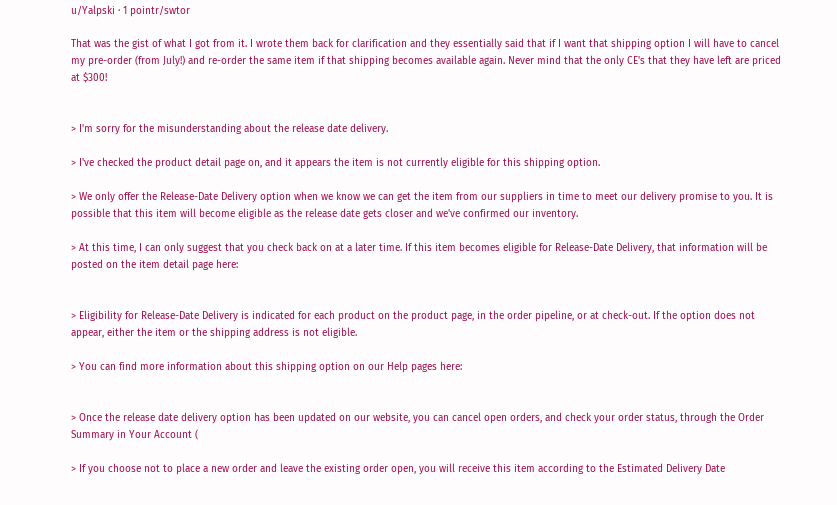u/Yalpski · 1 pointr/swtor

That was the gist of what I got from it. I wrote them back for clarification and they essentially said that if I want that shipping option I will have to cancel my pre-order (from July!) and re-order the same item if that shipping becomes available again. Never mind that the only CE's that they have left are priced at $300!


> I'm sorry for the misunderstanding about the release date delivery.

> I've checked the product detail page on, and it appears the item is not currently eligible for this shipping option.

> We only offer the Release-Date Delivery option when we know we can get the item from our suppliers in time to meet our delivery promise to you. It is possible that this item will become eligible as the release date gets closer and we've confirmed our inventory.

> At this time, I can only suggest that you check back on at a later time. If this item becomes eligible for Release-Date Delivery, that information will be posted on the item detail page here:


> Eligibility for Release-Date Delivery is indicated for each product on the product page, in the order pipeline, or at check-out. If the option does not appear, either the item or the shipping address is not eligible.

> You can find more information about this shipping option on our Help pages here:


> Once the release date delivery option has been updated on our website, you can cancel open orders, and check your order status, through the Order Summary in Your Account (

> If you choose not to place a new order and leave the existing order open, you will receive this item according to the Estimated Delivery Date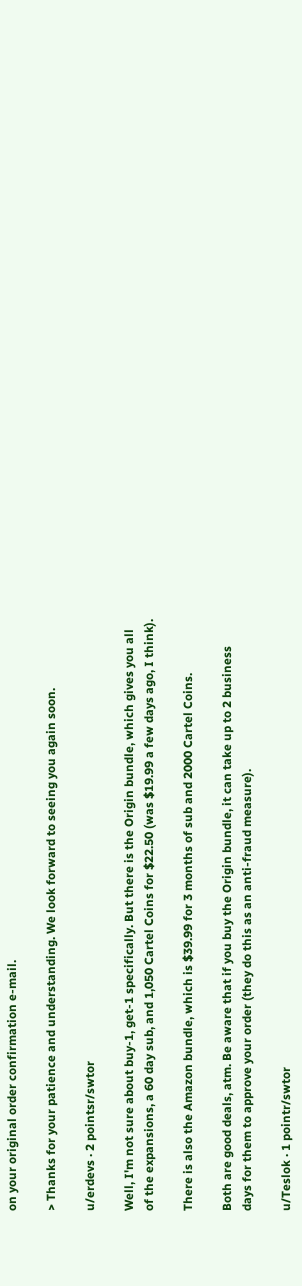on your original order confirmation e-mail.

> Thanks for your patience and understanding. We look forward to seeing you again soon.

u/erdevs · 2 pointsr/swtor

Well, I'm not sure about buy-1, get-1 specifically. But there is the Origin bundle, which gives you all of the expansions, a 60 day sub, and 1,050 Cartel Coins for $22.50 (was $19.99 a few days ago, I think).

There is also the Amazon bundle, which is $39.99 for 3 months of sub and 2000 Cartel Coins.

Both are good deals, atm. Be aware that if you buy the Origin bundle, it can take up to 2 business days for them to approve your order (they do this as an anti-fraud measure).

u/Teslok · 1 pointr/swtor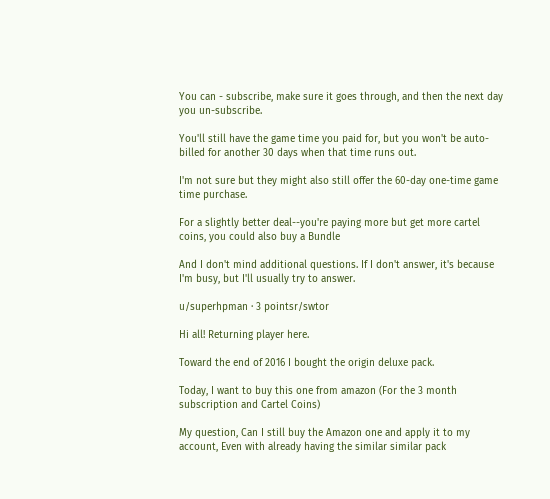You can - subscribe, make sure it goes through, and then the next day you un-subscribe.

You'll still have the game time you paid for, but you won't be auto-billed for another 30 days when that time runs out.

I'm not sure but they might also still offer the 60-day one-time game time purchase.

For a slightly better deal--you're paying more but get more cartel coins, you could also buy a Bundle

And I don't mind additional questions. If I don't answer, it's because I'm busy, but I'll usually try to answer.

u/superhpman · 3 pointsr/swtor

Hi all! Returning player here.

Toward the end of 2016 I bought the origin deluxe pack.

Today, I want to buy this one from amazon (For the 3 month subscription and Cartel Coins)

My question, Can I still buy the Amazon one and apply it to my account, Even with already having the similar similar pack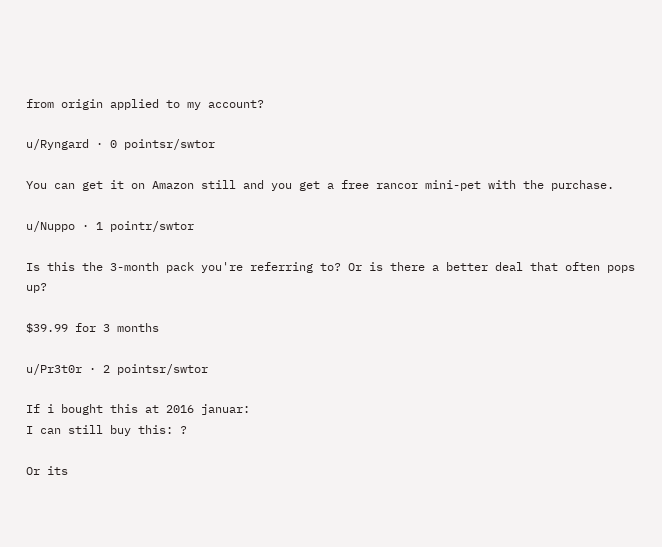from origin applied to my account?

u/Ryngard · 0 pointsr/swtor

You can get it on Amazon still and you get a free rancor mini-pet with the purchase.

u/Nuppo · 1 pointr/swtor

Is this the 3-month pack you're referring to? Or is there a better deal that often pops up?

$39.99 for 3 months

u/Pr3t0r · 2 pointsr/swtor

If i bought this at 2016 januar:
I can still buy this: ?

Or its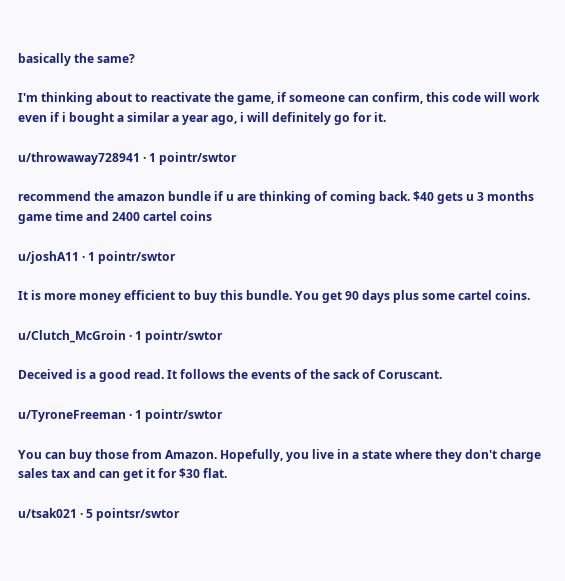basically the same?

I'm thinking about to reactivate the game, if someone can confirm, this code will work even if i bought a similar a year ago, i will definitely go for it.

u/throwaway728941 · 1 pointr/swtor

recommend the amazon bundle if u are thinking of coming back. $40 gets u 3 months game time and 2400 cartel coins

u/joshA11 · 1 pointr/swtor

It is more money efficient to buy this bundle. You get 90 days plus some cartel coins.

u/Clutch_McGroin · 1 pointr/swtor

Deceived is a good read. It follows the events of the sack of Coruscant.

u/TyroneFreeman · 1 pointr/swtor

You can buy those from Amazon. Hopefully, you live in a state where they don't charge sales tax and can get it for $30 flat.

u/tsak021 · 5 pointsr/swtor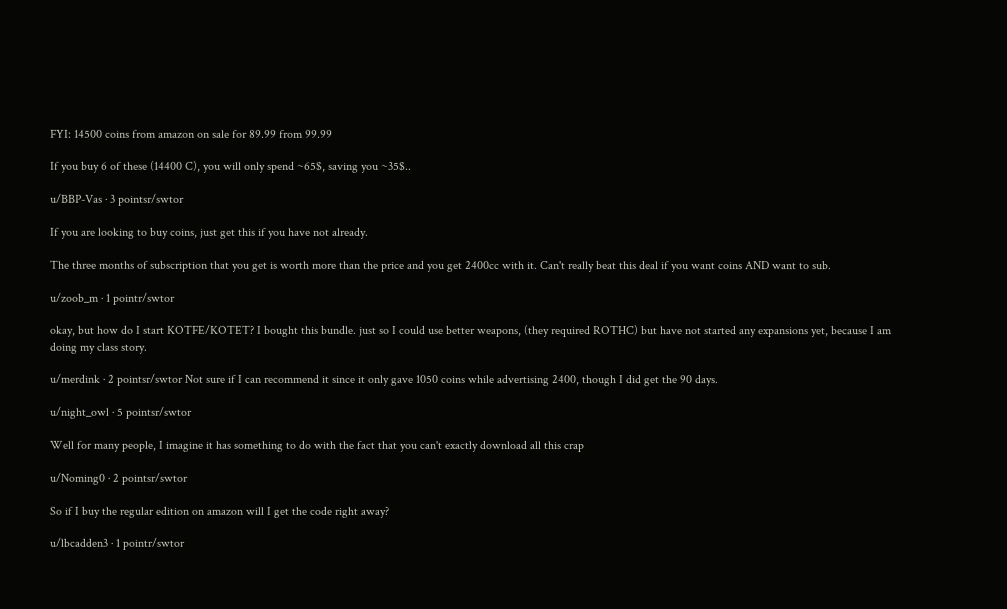FYI: 14500 coins from amazon on sale for 89.99 from 99.99

If you buy 6 of these (14400 C), you will only spend ~65$, saving you ~35$..

u/BBP-Vas · 3 pointsr/swtor

If you are looking to buy coins, just get this if you have not already.

The three months of subscription that you get is worth more than the price and you get 2400cc with it. Can't really beat this deal if you want coins AND want to sub.

u/zoob_m · 1 pointr/swtor

okay, but how do I start KOTFE/KOTET? I bought this bundle. just so I could use better weapons, (they required ROTHC) but have not started any expansions yet, because I am doing my class story.

u/merdink · 2 pointsr/swtor Not sure if I can recommend it since it only gave 1050 coins while advertising 2400, though I did get the 90 days.

u/night_owl · 5 pointsr/swtor

Well for many people, I imagine it has something to do with the fact that you can't exactly download all this crap

u/Noming0 · 2 pointsr/swtor

So if I buy the regular edition on amazon will I get the code right away?

u/lbcadden3 · 1 pointr/swtor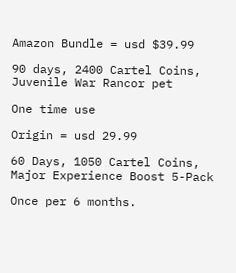Amazon Bundle = usd $39.99

90 days, 2400 Cartel Coins, Juvenile War Rancor pet

One time use

Origin = usd 29.99

60 Days, 1050 Cartel Coins, Major Experience Boost 5-Pack

Once per 6 months.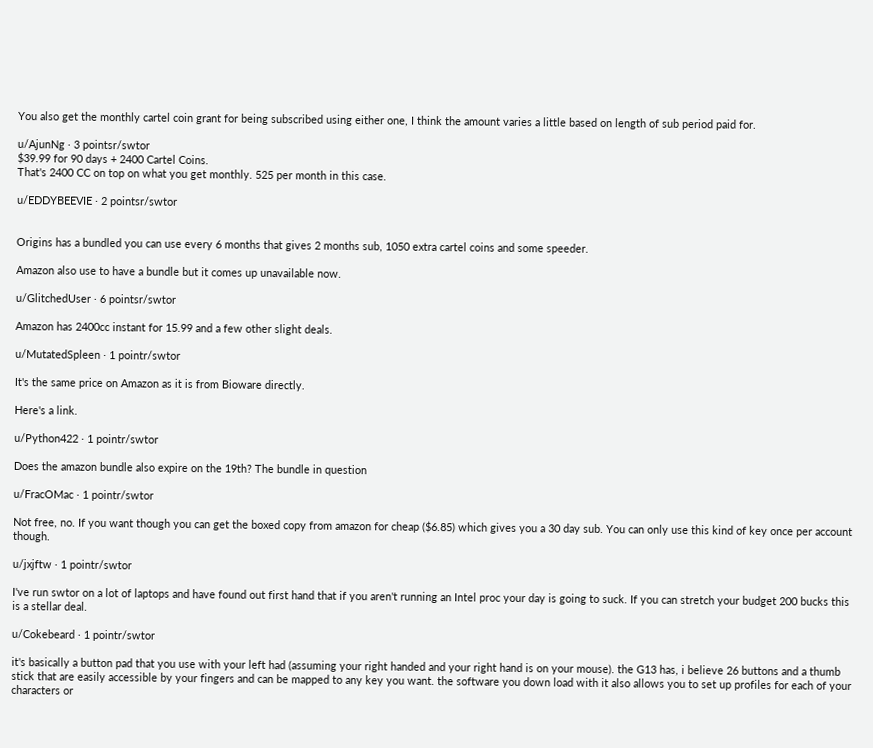You also get the monthly cartel coin grant for being subscribed using either one, I think the amount varies a little based on length of sub period paid for.

u/AjunNg · 3 pointsr/swtor
$39.99 for 90 days + 2400 Cartel Coins.
That's 2400 CC on top on what you get monthly. 525 per month in this case.

u/EDDYBEEVIE · 2 pointsr/swtor


Origins has a bundled you can use every 6 months that gives 2 months sub, 1050 extra cartel coins and some speeder.

Amazon also use to have a bundle but it comes up unavailable now.

u/GlitchedUser · 6 pointsr/swtor

Amazon has 2400cc instant for 15.99 and a few other slight deals.

u/MutatedSpleen · 1 pointr/swtor

It's the same price on Amazon as it is from Bioware directly.

Here's a link.

u/Python422 · 1 pointr/swtor

Does the amazon bundle also expire on the 19th? The bundle in question

u/FracOMac · 1 pointr/swtor

Not free, no. If you want though you can get the boxed copy from amazon for cheap ($6.85) which gives you a 30 day sub. You can only use this kind of key once per account though.

u/jxjftw · 1 pointr/swtor

I've run swtor on a lot of laptops and have found out first hand that if you aren't running an Intel proc your day is going to suck. If you can stretch your budget 200 bucks this is a stellar deal.

u/Cokebeard · 1 pointr/swtor

it's basically a button pad that you use with your left had (assuming your right handed and your right hand is on your mouse). the G13 has, i believe 26 buttons and a thumb stick that are easily accessible by your fingers and can be mapped to any key you want. the software you down load with it also allows you to set up profiles for each of your characters or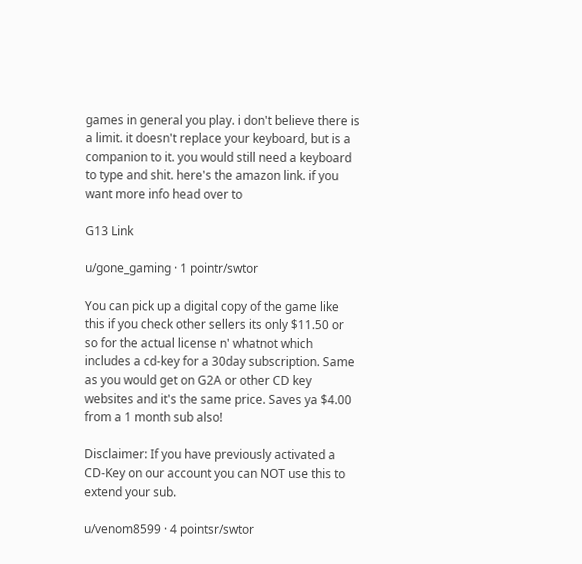games in general you play. i don't believe there is a limit. it doesn't replace your keyboard, but is a companion to it. you would still need a keyboard to type and shit. here's the amazon link. if you want more info head over to

G13 Link

u/gone_gaming · 1 pointr/swtor

You can pick up a digital copy of the game like this if you check other sellers its only $11.50 or so for the actual license n' whatnot which includes a cd-key for a 30day subscription. Same as you would get on G2A or other CD key websites and it's the same price. Saves ya $4.00 from a 1 month sub also!

Disclaimer: If you have previously activated a CD-Key on our account you can NOT use this to extend your sub.

u/venom8599 · 4 pointsr/swtor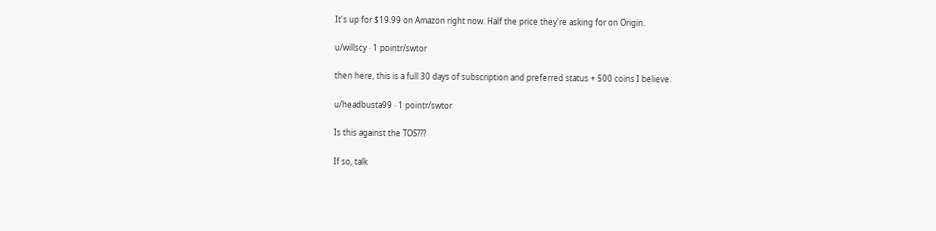It's up for $19.99 on Amazon right now. Half the price they're asking for on Origin.

u/willscy · 1 pointr/swtor

then here, this is a full 30 days of subscription and preferred status + 500 coins I believe.

u/headbusta99 · 1 pointr/swtor

Is this against the TOS???

If so, talk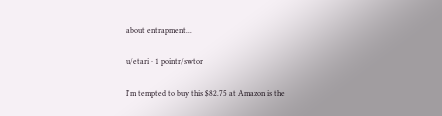about entrapment...

u/etari · 1 pointr/swtor

I'm tempted to buy this $82.75 at Amazon is the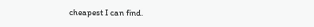cheapest I can find.